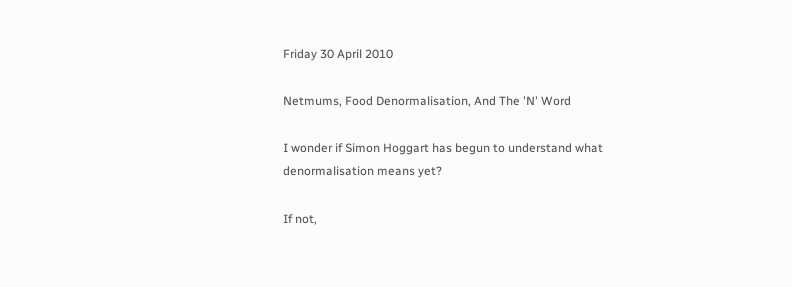Friday 30 April 2010

Netmums, Food Denormalisation, And The 'N' Word

I wonder if Simon Hoggart has begun to understand what denormalisation means yet?

If not,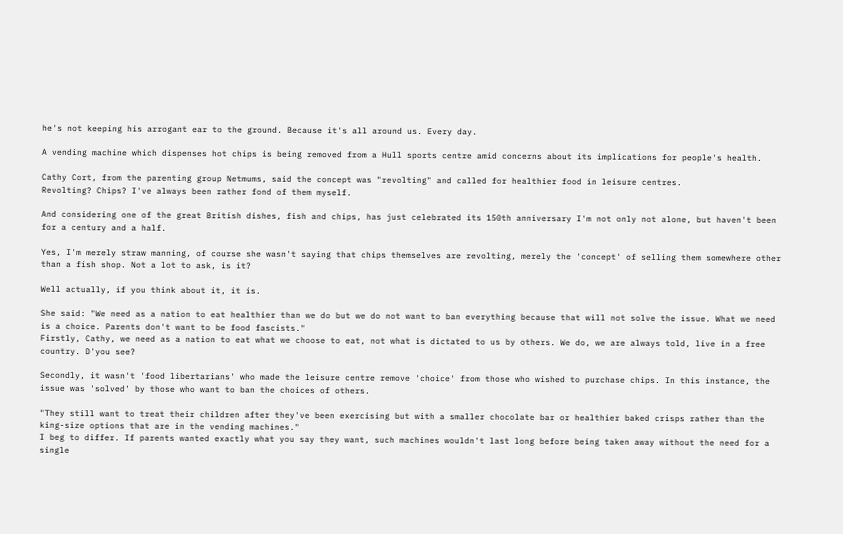he's not keeping his arrogant ear to the ground. Because it's all around us. Every day.

A vending machine which dispenses hot chips is being removed from a Hull sports centre amid concerns about its implications for people's health.

Cathy Cort, from the parenting group Netmums, said the concept was "revolting" and called for healthier food in leisure centres.
Revolting? Chips? I've always been rather fond of them myself.

And considering one of the great British dishes, fish and chips, has just celebrated its 150th anniversary I'm not only not alone, but haven't been for a century and a half.

Yes, I'm merely straw manning, of course she wasn't saying that chips themselves are revolting, merely the 'concept' of selling them somewhere other than a fish shop. Not a lot to ask, is it?

Well actually, if you think about it, it is.

She said: "We need as a nation to eat healthier than we do but we do not want to ban everything because that will not solve the issue. What we need is a choice. Parents don't want to be food fascists."
Firstly, Cathy, we need as a nation to eat what we choose to eat, not what is dictated to us by others. We do, we are always told, live in a free country. D'you see?

Secondly, it wasn't 'food libertarians' who made the leisure centre remove 'choice' from those who wished to purchase chips. In this instance, the issue was 'solved' by those who want to ban the choices of others.

"They still want to treat their children after they've been exercising but with a smaller chocolate bar or healthier baked crisps rather than the king-size options that are in the vending machines."
I beg to differ. If parents wanted exactly what you say they want, such machines wouldn't last long before being taken away without the need for a single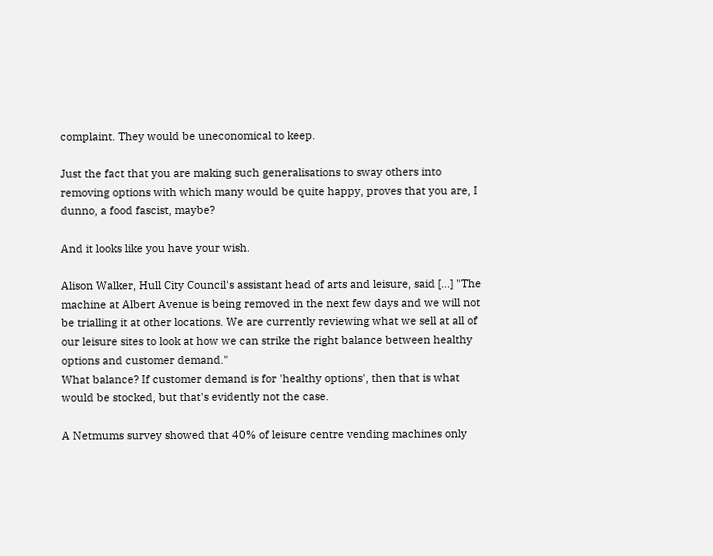complaint. They would be uneconomical to keep.

Just the fact that you are making such generalisations to sway others into removing options with which many would be quite happy, proves that you are, I dunno, a food fascist, maybe?

And it looks like you have your wish.

Alison Walker, Hull City Council's assistant head of arts and leisure, said [...] "The machine at Albert Avenue is being removed in the next few days and we will not be trialling it at other locations. We are currently reviewing what we sell at all of our leisure sites to look at how we can strike the right balance between healthy options and customer demand."
What balance? If customer demand is for 'healthy options', then that is what would be stocked, but that's evidently not the case.

A Netmums survey showed that 40% of leisure centre vending machines only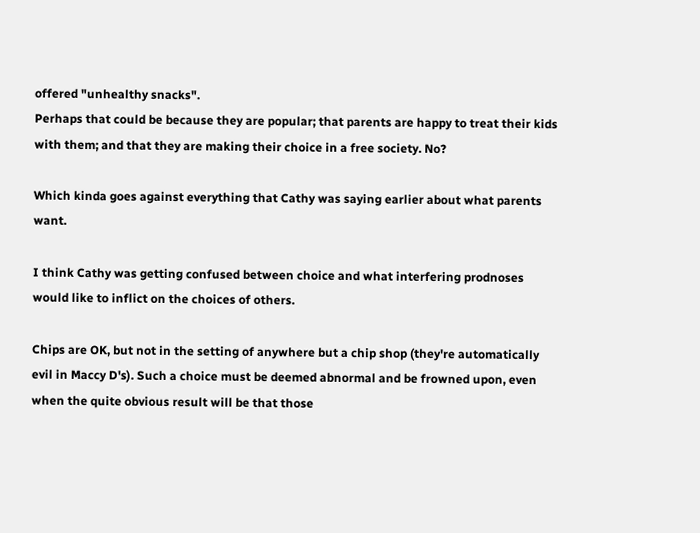offered "unhealthy snacks".
Perhaps that could be because they are popular; that parents are happy to treat their kids with them; and that they are making their choice in a free society. No?

Which kinda goes against everything that Cathy was saying earlier about what parents want.

I think Cathy was getting confused between choice and what interfering prodnoses would like to inflict on the choices of others.

Chips are OK, but not in the setting of anywhere but a chip shop (they're automatically evil in Maccy D's). Such a choice must be deemed abnormal and be frowned upon, even when the quite obvious result will be that those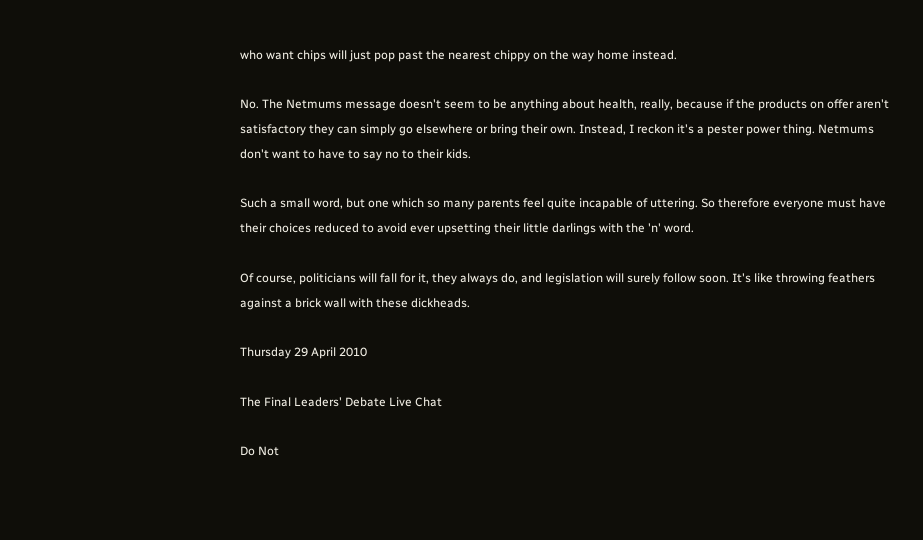who want chips will just pop past the nearest chippy on the way home instead.

No. The Netmums message doesn't seem to be anything about health, really, because if the products on offer aren't satisfactory they can simply go elsewhere or bring their own. Instead, I reckon it's a pester power thing. Netmums don't want to have to say no to their kids.

Such a small word, but one which so many parents feel quite incapable of uttering. So therefore everyone must have their choices reduced to avoid ever upsetting their little darlings with the 'n' word.

Of course, politicians will fall for it, they always do, and legislation will surely follow soon. It's like throwing feathers against a brick wall with these dickheads.

Thursday 29 April 2010

The Final Leaders' Debate Live Chat

Do Not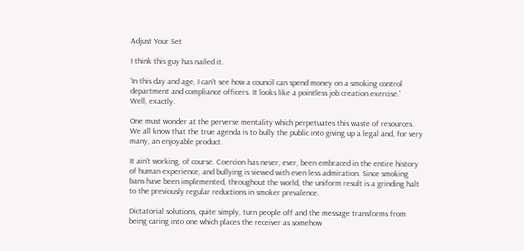Adjust Your Set

I think this guy has nailed it.

'In this day and age, I can't see how a council can spend money on a smoking control department and compliance officers. It looks like a pointless job creation exercise.'
Well, exactly.

One must wonder at the perverse mentality which perpetuates this waste of resources. We all know that the true agenda is to bully the public into giving up a legal and, for very many, an enjoyable product.

It ain't working, of course. Coercion has never, ever, been embraced in the entire history of human experience, and bullying is viewed with even less admiration. Since smoking bans have been implemented, throughout the world, the uniform result is a grinding halt to the previously regular reductions in smoker prevalence.

Dictatorial solutions, quite simply, turn people off and the message transforms from being caring into one which places the receiver as somehow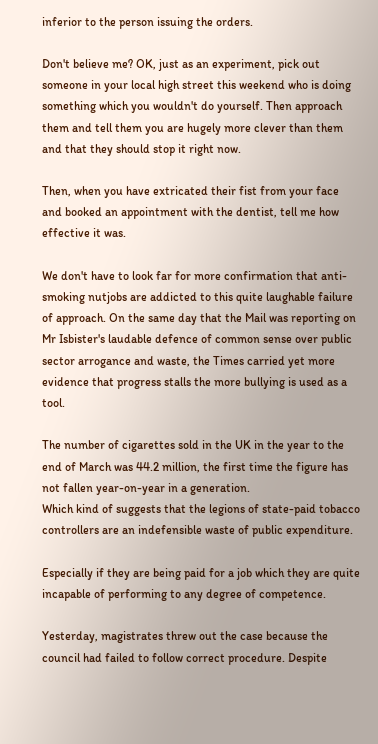inferior to the person issuing the orders.

Don't believe me? OK, just as an experiment, pick out someone in your local high street this weekend who is doing something which you wouldn't do yourself. Then approach them and tell them you are hugely more clever than them and that they should stop it right now.

Then, when you have extricated their fist from your face and booked an appointment with the dentist, tell me how effective it was.

We don't have to look far for more confirmation that anti-smoking nutjobs are addicted to this quite laughable failure of approach. On the same day that the Mail was reporting on Mr Isbister's laudable defence of common sense over public sector arrogance and waste, the Times carried yet more evidence that progress stalls the more bullying is used as a tool.

The number of cigarettes sold in the UK in the year to the end of March was 44.2 million, the first time the figure has not fallen year-on-year in a generation.
Which kind of suggests that the legions of state-paid tobacco controllers are an indefensible waste of public expenditure.

Especially if they are being paid for a job which they are quite incapable of performing to any degree of competence.

Yesterday, magistrates threw out the case because the council had failed to follow correct procedure. Despite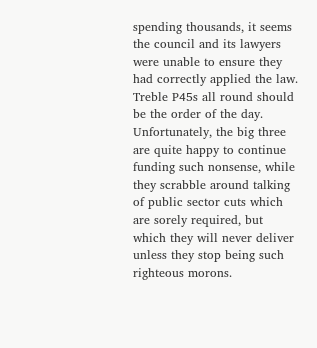spending thousands, it seems the council and its lawyers were unable to ensure they had correctly applied the law.
Treble P45s all round should be the order of the day. Unfortunately, the big three are quite happy to continue funding such nonsense, while they scrabble around talking of public sector cuts which are sorely required, but which they will never deliver unless they stop being such righteous morons.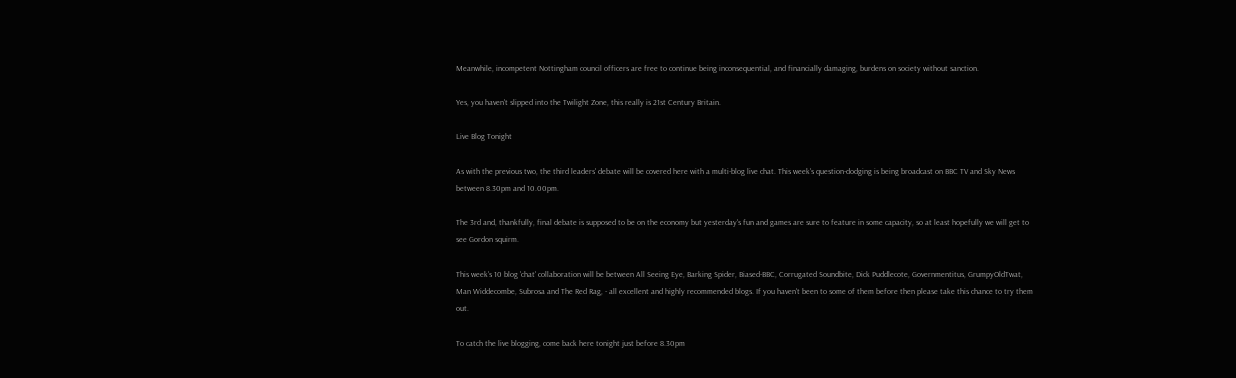Meanwhile, incompetent Nottingham council officers are free to continue being inconsequential, and financially damaging, burdens on society without sanction.

Yes, you haven't slipped into the Twilight Zone, this really is 21st Century Britain.

Live Blog Tonight

As with the previous two, the third leaders' debate will be covered here with a multi-blog live chat. This week's question-dodging is being broadcast on BBC TV and Sky News between 8.30pm and 10.00pm.

The 3rd and, thankfully, final debate is supposed to be on the economy but yesterday's fun and games are sure to feature in some capacity, so at least hopefully we will get to see Gordon squirm.

This week's 10 blog 'chat' collaboration will be between All Seeing Eye, Barking Spider, Biased-BBC, Corrugated Soundbite, Dick Puddlecote, Governmentitus, GrumpyOldTwat, Man Widdecombe, Subrosa and The Red Rag, - all excellent and highly recommended blogs. If you haven't been to some of them before then please take this chance to try them out.

To catch the live blogging, come back here tonight just before 8.30pm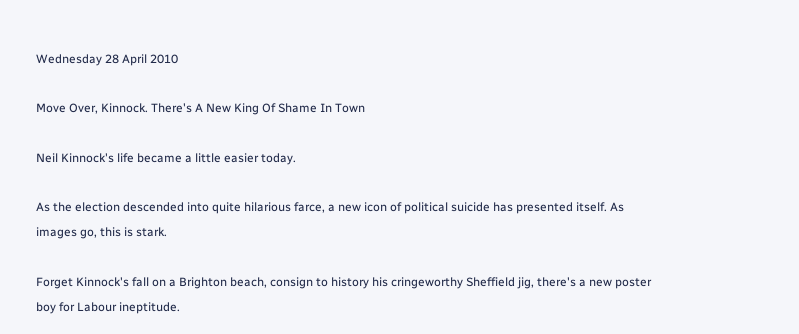Wednesday 28 April 2010

Move Over, Kinnock. There's A New King Of Shame In Town

Neil Kinnock's life became a little easier today.

As the election descended into quite hilarious farce, a new icon of political suicide has presented itself. As images go, this is stark.

Forget Kinnock's fall on a Brighton beach, consign to history his cringeworthy Sheffield jig, there's a new poster boy for Labour ineptitude.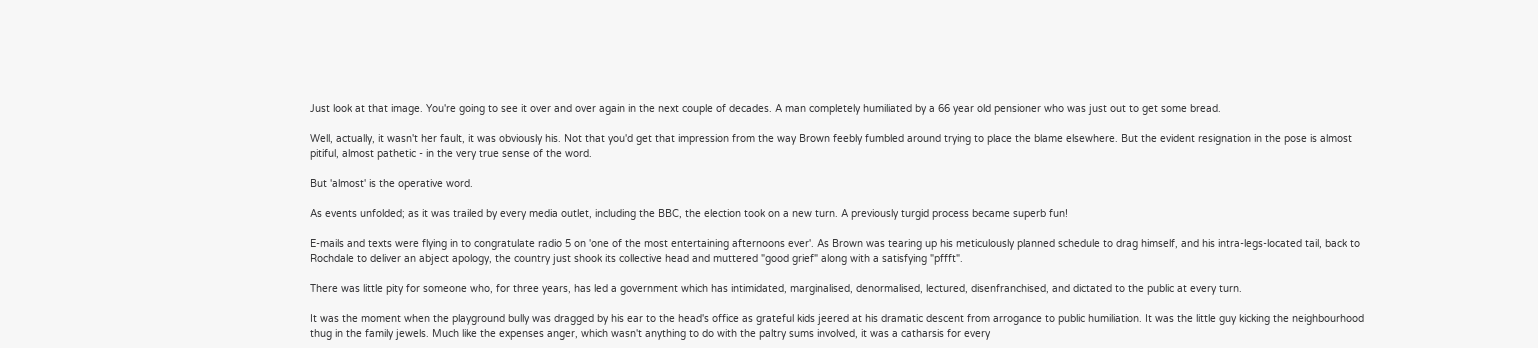Just look at that image. You're going to see it over and over again in the next couple of decades. A man completely humiliated by a 66 year old pensioner who was just out to get some bread.

Well, actually, it wasn't her fault, it was obviously his. Not that you'd get that impression from the way Brown feebly fumbled around trying to place the blame elsewhere. But the evident resignation in the pose is almost pitiful, almost pathetic - in the very true sense of the word.

But 'almost' is the operative word.

As events unfolded; as it was trailed by every media outlet, including the BBC, the election took on a new turn. A previously turgid process became superb fun!

E-mails and texts were flying in to congratulate radio 5 on 'one of the most entertaining afternoons ever'. As Brown was tearing up his meticulously planned schedule to drag himself, and his intra-legs-located tail, back to Rochdale to deliver an abject apology, the country just shook its collective head and muttered "good grief" along with a satisfying "pffft".

There was little pity for someone who, for three years, has led a government which has intimidated, marginalised, denormalised, lectured, disenfranchised, and dictated to the public at every turn.

It was the moment when the playground bully was dragged by his ear to the head's office as grateful kids jeered at his dramatic descent from arrogance to public humiliation. It was the little guy kicking the neighbourhood thug in the family jewels. Much like the expenses anger, which wasn't anything to do with the paltry sums involved, it was a catharsis for every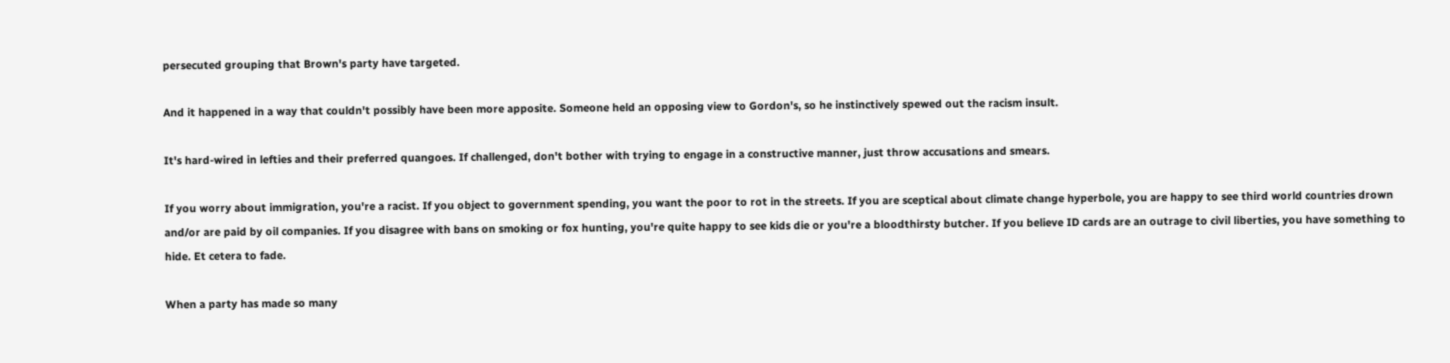persecuted grouping that Brown's party have targeted.

And it happened in a way that couldn't possibly have been more apposite. Someone held an opposing view to Gordon's, so he instinctively spewed out the racism insult.

It's hard-wired in lefties and their preferred quangoes. If challenged, don't bother with trying to engage in a constructive manner, just throw accusations and smears.

If you worry about immigration, you're a racist. If you object to government spending, you want the poor to rot in the streets. If you are sceptical about climate change hyperbole, you are happy to see third world countries drown and/or are paid by oil companies. If you disagree with bans on smoking or fox hunting, you're quite happy to see kids die or you're a bloodthirsty butcher. If you believe ID cards are an outrage to civil liberties, you have something to hide. Et cetera to fade.

When a party has made so many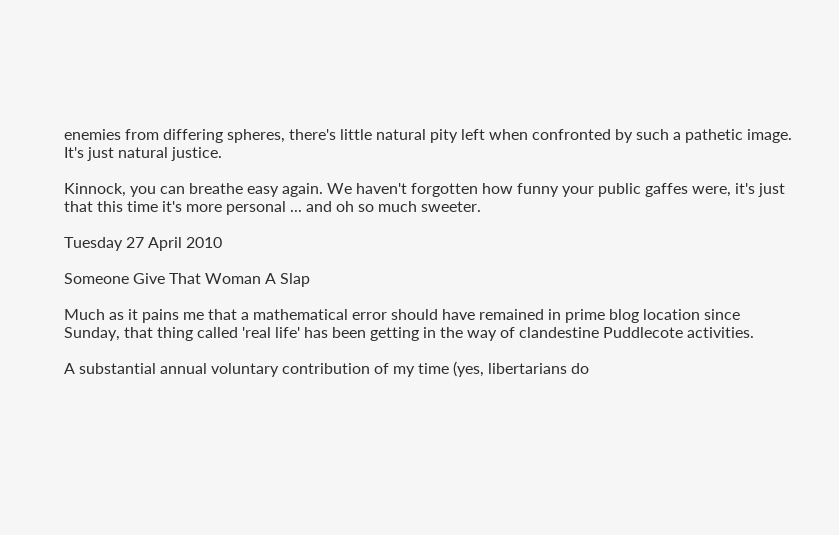enemies from differing spheres, there's little natural pity left when confronted by such a pathetic image. It's just natural justice.

Kinnock, you can breathe easy again. We haven't forgotten how funny your public gaffes were, it's just that this time it's more personal ... and oh so much sweeter.

Tuesday 27 April 2010

Someone Give That Woman A Slap

Much as it pains me that a mathematical error should have remained in prime blog location since Sunday, that thing called 'real life' has been getting in the way of clandestine Puddlecote activities.

A substantial annual voluntary contribution of my time (yes, libertarians do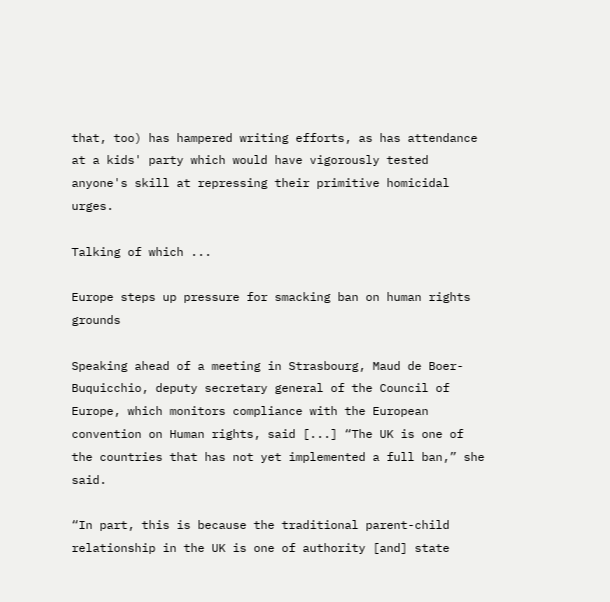that, too) has hampered writing efforts, as has attendance at a kids' party which would have vigorously tested anyone's skill at repressing their primitive homicidal urges.

Talking of which ...

Europe steps up pressure for smacking ban on human rights grounds

Speaking ahead of a meeting in Strasbourg, Maud de Boer-Buquicchio, deputy secretary general of the Council of Europe, which monitors compliance with the European convention on Human rights, said [...] “The UK is one of the countries that has not yet implemented a full ban,” she said.

“In part, this is because the traditional parent-child relationship in the UK is one of authority [and] state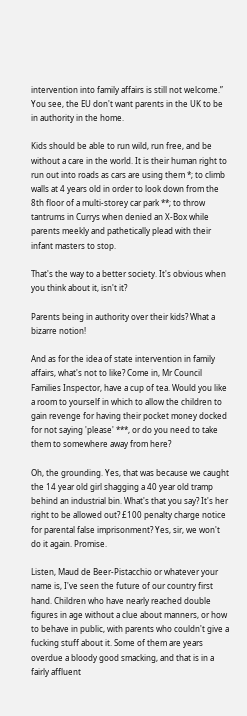intervention into family affairs is still not welcome.”
You see, the EU don't want parents in the UK to be in authority in the home.

Kids should be able to run wild, run free, and be without a care in the world. It is their human right to run out into roads as cars are using them *; to climb walls at 4 years old in order to look down from the 8th floor of a multi-storey car park **; to throw tantrums in Currys when denied an X-Box while parents meekly and pathetically plead with their infant masters to stop.

That's the way to a better society. It's obvious when you think about it, isn't it?

Parents being in authority over their kids? What a bizarre notion!

And as for the idea of state intervention in family affairs, what's not to like? Come in, Mr Council Families Inspector, have a cup of tea. Would you like a room to yourself in which to allow the children to gain revenge for having their pocket money docked for not saying 'please' ***, or do you need to take them to somewhere away from here?

Oh, the grounding. Yes, that was because we caught the 14 year old girl shagging a 40 year old tramp behind an industrial bin. What's that you say? It's her right to be allowed out? £100 penalty charge notice for parental false imprisonment? Yes, sir, we won't do it again. Promise.

Listen, Maud de Beer-Pistacchio or whatever your name is, I've seen the future of our country first hand. Children who have nearly reached double figures in age without a clue about manners, or how to behave in public, with parents who couldn't give a fucking stuff about it. Some of them are years overdue a bloody good smacking, and that is in a fairly affluent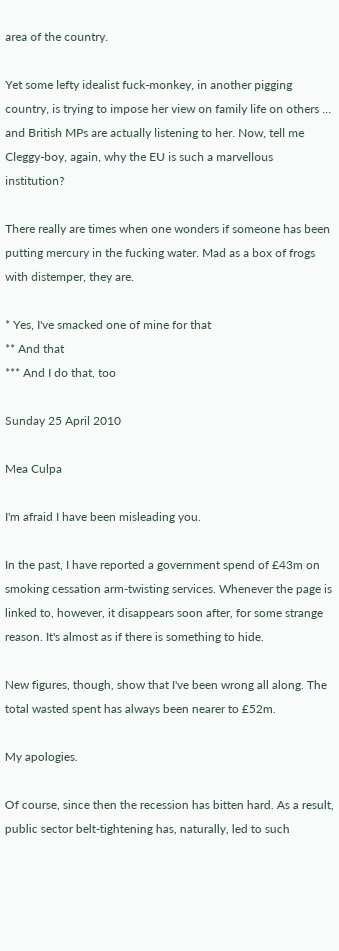area of the country.

Yet some lefty idealist fuck-monkey, in another pigging country, is trying to impose her view on family life on others ... and British MPs are actually listening to her. Now, tell me Cleggy-boy, again, why the EU is such a marvellous institution?

There really are times when one wonders if someone has been putting mercury in the fucking water. Mad as a box of frogs with distemper, they are.

* Yes, I've smacked one of mine for that
** And that
*** And I do that, too

Sunday 25 April 2010

Mea Culpa

I'm afraid I have been misleading you.

In the past, I have reported a government spend of £43m on smoking cessation arm-twisting services. Whenever the page is linked to, however, it disappears soon after, for some strange reason. It's almost as if there is something to hide.

New figures, though, show that I've been wrong all along. The total wasted spent has always been nearer to £52m.

My apologies.

Of course, since then the recession has bitten hard. As a result, public sector belt-tightening has, naturally, led to such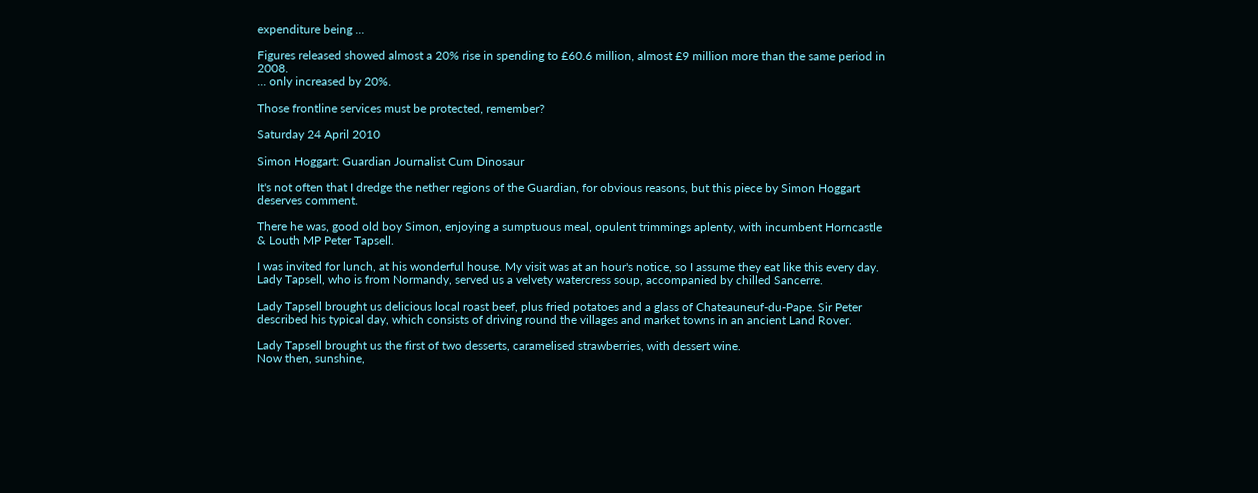expenditure being ...

Figures released showed almost a 20% rise in spending to £60.6 million, almost £9 million more than the same period in 2008.
... only increased by 20%.

Those frontline services must be protected, remember?

Saturday 24 April 2010

Simon Hoggart: Guardian Journalist Cum Dinosaur

It's not often that I dredge the nether regions of the Guardian, for obvious reasons, but this piece by Simon Hoggart deserves comment.

There he was, good old boy Simon, enjoying a sumptuous meal, opulent trimmings aplenty, with incumbent Horncastle & Louth MP Peter Tapsell.

I was invited for lunch, at his wonderful house. My visit was at an hour's notice, so I assume they eat like this every day. Lady Tapsell, who is from Normandy, served us a velvety watercress soup, accompanied by chilled Sancerre.

Lady Tapsell brought us delicious local roast beef, plus fried potatoes and a glass of Chateauneuf-du-Pape. Sir Peter described his typical day, which consists of driving round the villages and market towns in an ancient Land Rover.

Lady Tapsell brought us the first of two desserts, caramelised strawberries, with dessert wine.
Now then, sunshine,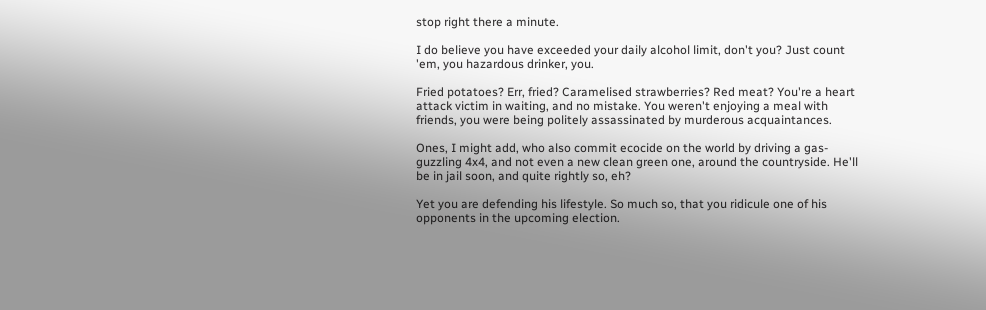stop right there a minute.

I do believe you have exceeded your daily alcohol limit, don't you? Just count 'em, you hazardous drinker, you.

Fried potatoes? Err, fried? Caramelised strawberries? Red meat? You're a heart attack victim in waiting, and no mistake. You weren't enjoying a meal with friends, you were being politely assassinated by murderous acquaintances.

Ones, I might add, who also commit ecocide on the world by driving a gas-guzzling 4x4, and not even a new clean green one, around the countryside. He'll be in jail soon, and quite rightly so, eh?

Yet you are defending his lifestyle. So much so, that you ridicule one of his opponents in the upcoming election.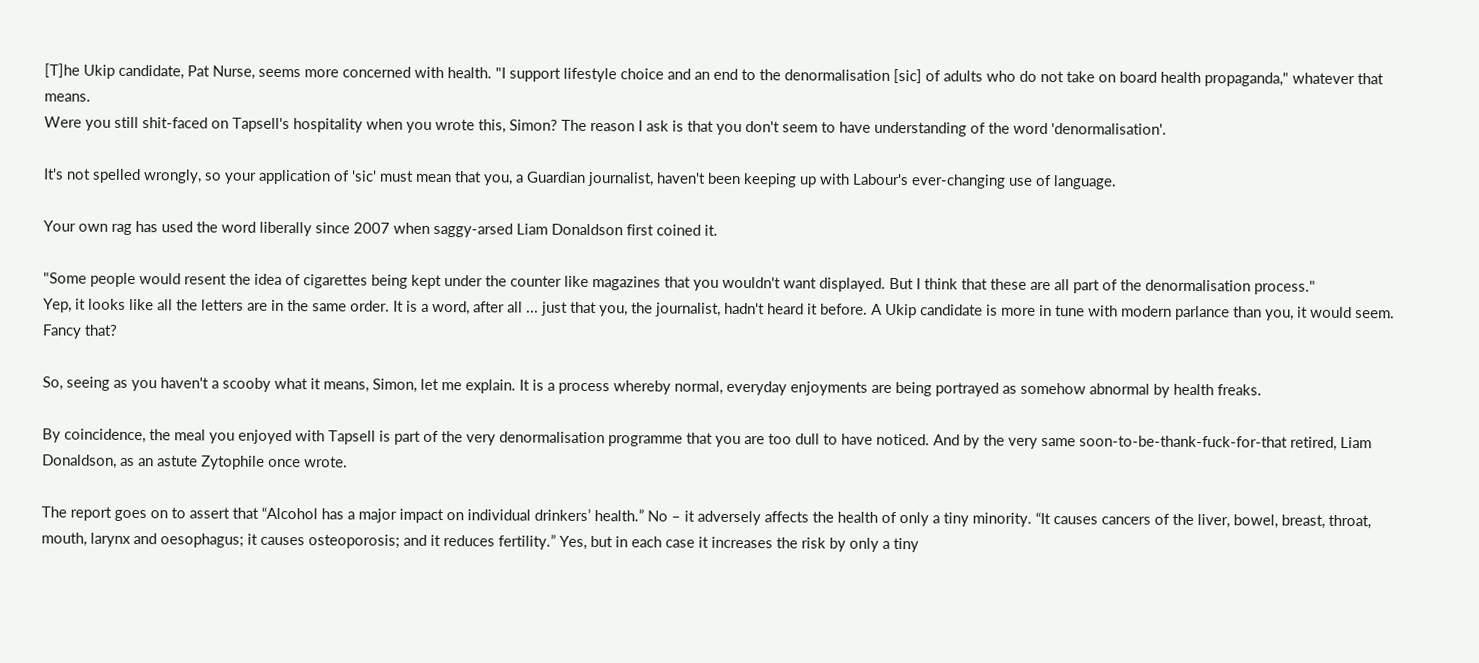[T]he Ukip candidate, Pat Nurse, seems more concerned with health. "I support lifestyle choice and an end to the denormalisation [sic] of adults who do not take on board health propaganda," whatever that means.
Were you still shit-faced on Tapsell's hospitality when you wrote this, Simon? The reason I ask is that you don't seem to have understanding of the word 'denormalisation'.

It's not spelled wrongly, so your application of 'sic' must mean that you, a Guardian journalist, haven't been keeping up with Labour's ever-changing use of language.

Your own rag has used the word liberally since 2007 when saggy-arsed Liam Donaldson first coined it.

"Some people would resent the idea of cigarettes being kept under the counter like magazines that you wouldn't want displayed. But I think that these are all part of the denormalisation process."
Yep, it looks like all the letters are in the same order. It is a word, after all ... just that you, the journalist, hadn't heard it before. A Ukip candidate is more in tune with modern parlance than you, it would seem. Fancy that?

So, seeing as you haven't a scooby what it means, Simon, let me explain. It is a process whereby normal, everyday enjoyments are being portrayed as somehow abnormal by health freaks.

By coincidence, the meal you enjoyed with Tapsell is part of the very denormalisation programme that you are too dull to have noticed. And by the very same soon-to-be-thank-fuck-for-that retired, Liam Donaldson, as an astute Zytophile once wrote.

The report goes on to assert that “Alcohol has a major impact on individual drinkers’ health.” No – it adversely affects the health of only a tiny minority. “It causes cancers of the liver, bowel, breast, throat, mouth, larynx and oesophagus; it causes osteoporosis; and it reduces fertility.” Yes, but in each case it increases the risk by only a tiny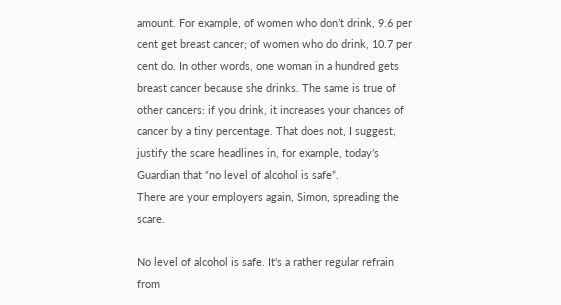amount. For example, of women who don’t drink, 9.6 per cent get breast cancer; of women who do drink, 10.7 per cent do. In other words, one woman in a hundred gets breast cancer because she drinks. The same is true of other cancers: if you drink, it increases your chances of cancer by a tiny percentage. That does not, I suggest, justify the scare headlines in, for example, today’s Guardian that “no level of alcohol is safe”.
There are your employers again, Simon, spreading the scare.

No level of alcohol is safe. It's a rather regular refrain from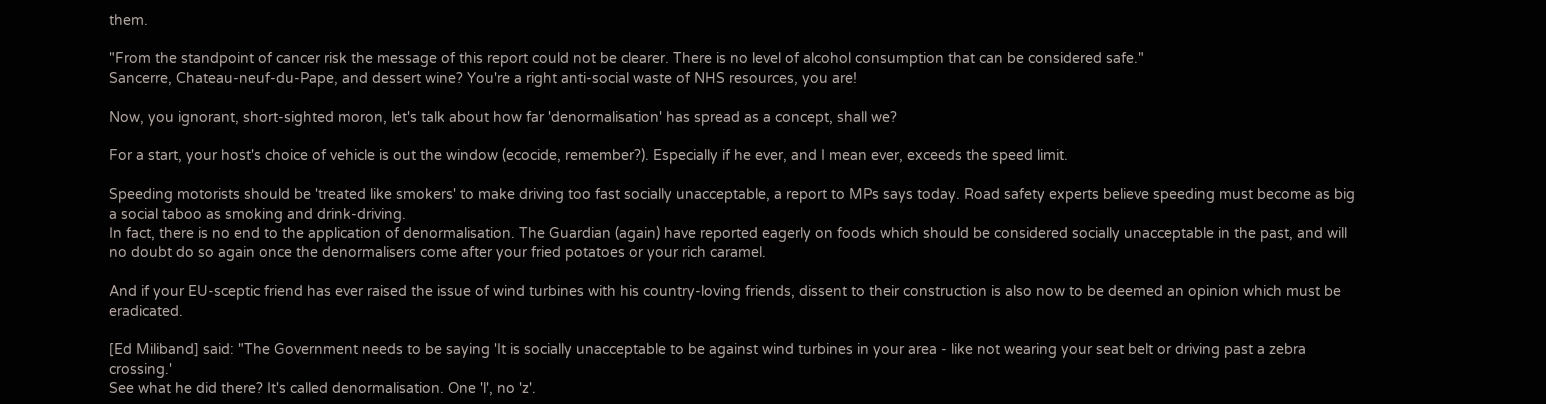them.

"From the standpoint of cancer risk the message of this report could not be clearer. There is no level of alcohol consumption that can be considered safe."
Sancerre, Chateau-neuf-du-Pape, and dessert wine? You're a right anti-social waste of NHS resources, you are!

Now, you ignorant, short-sighted moron, let's talk about how far 'denormalisation' has spread as a concept, shall we?

For a start, your host's choice of vehicle is out the window (ecocide, remember?). Especially if he ever, and I mean ever, exceeds the speed limit.

Speeding motorists should be 'treated like smokers' to make driving too fast socially unacceptable, a report to MPs says today. Road safety experts believe speeding must become as big a social taboo as smoking and drink-driving.
In fact, there is no end to the application of denormalisation. The Guardian (again) have reported eagerly on foods which should be considered socially unacceptable in the past, and will no doubt do so again once the denormalisers come after your fried potatoes or your rich caramel.

And if your EU-sceptic friend has ever raised the issue of wind turbines with his country-loving friends, dissent to their construction is also now to be deemed an opinion which must be eradicated.

[Ed Miliband] said: "The Government needs to be saying 'It is socially unacceptable to be against wind turbines in your area - like not wearing your seat belt or driving past a zebra crossing.'
See what he did there? It's called denormalisation. One 'l', no 'z'.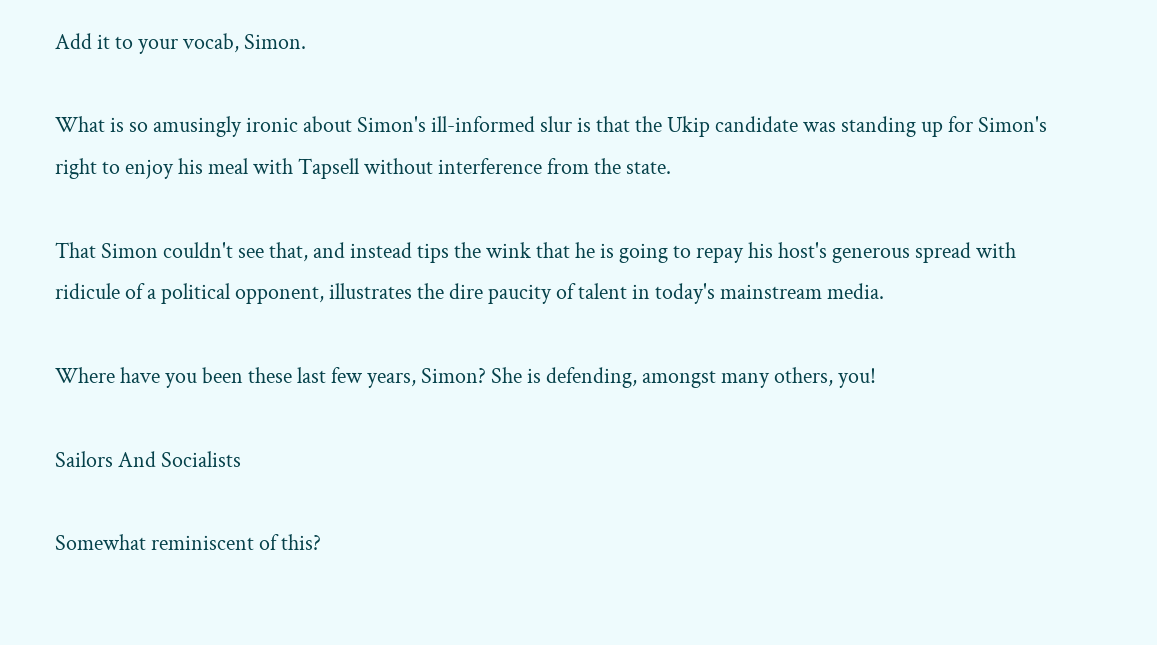Add it to your vocab, Simon.

What is so amusingly ironic about Simon's ill-informed slur is that the Ukip candidate was standing up for Simon's right to enjoy his meal with Tapsell without interference from the state.

That Simon couldn't see that, and instead tips the wink that he is going to repay his host's generous spread with ridicule of a political opponent, illustrates the dire paucity of talent in today's mainstream media.

Where have you been these last few years, Simon? She is defending, amongst many others, you!

Sailors And Socialists

Somewhat reminiscent of this?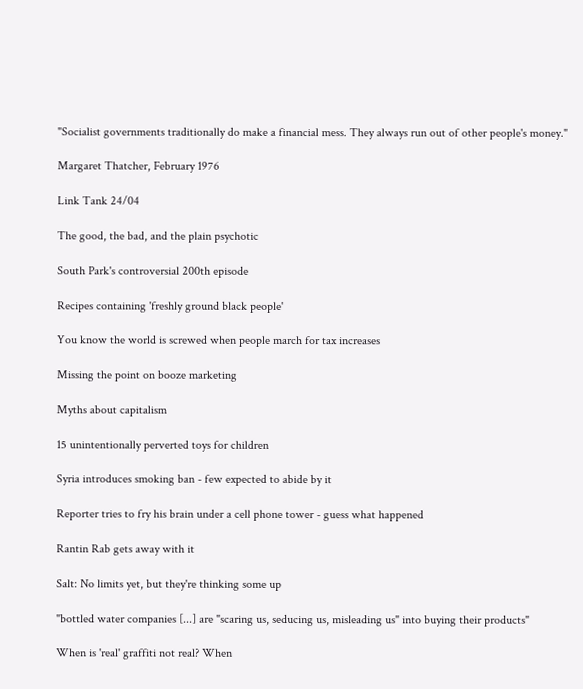"Socialist governments traditionally do make a financial mess. They always run out of other people's money."

Margaret Thatcher, February 1976

Link Tank 24/04

The good, the bad, and the plain psychotic

South Park's controversial 200th episode

Recipes containing 'freshly ground black people'

You know the world is screwed when people march for tax increases

Missing the point on booze marketing

Myths about capitalism

15 unintentionally perverted toys for children

Syria introduces smoking ban - few expected to abide by it

Reporter tries to fry his brain under a cell phone tower - guess what happened

Rantin Rab gets away with it

Salt: No limits yet, but they're thinking some up

"bottled water companies [...] are "scaring us, seducing us, misleading us" into buying their products"

When is 'real' graffiti not real? When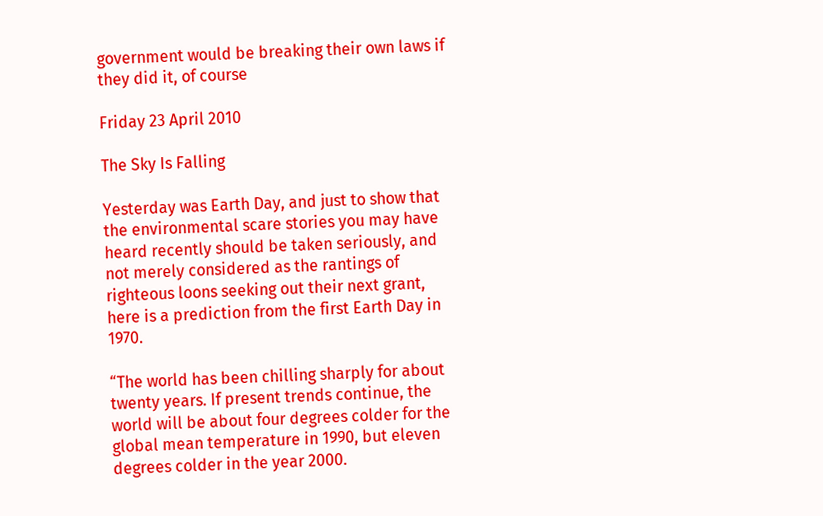government would be breaking their own laws if they did it, of course

Friday 23 April 2010

The Sky Is Falling

Yesterday was Earth Day, and just to show that the environmental scare stories you may have heard recently should be taken seriously, and not merely considered as the rantings of righteous loons seeking out their next grant, here is a prediction from the first Earth Day in 1970.

“The world has been chilling sharply for about twenty years. If present trends continue, the world will be about four degrees colder for the global mean temperature in 1990, but eleven degrees colder in the year 2000.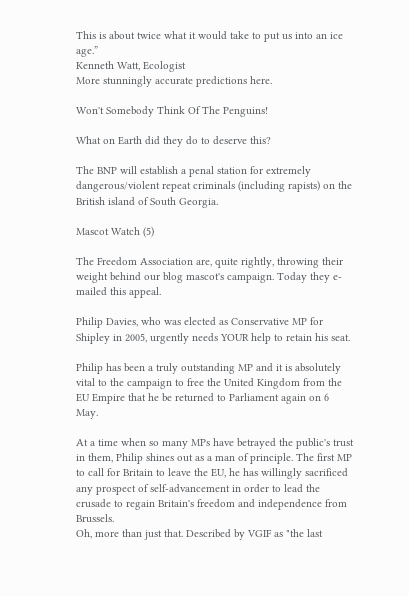This is about twice what it would take to put us into an ice age.”
Kenneth Watt, Ecologist
More stunningly accurate predictions here.

Won't Somebody Think Of The Penguins!

What on Earth did they do to deserve this?

The BNP will establish a penal station for extremely dangerous/violent repeat criminals (including rapists) on the British island of South Georgia.

Mascot Watch (5)

The Freedom Association are, quite rightly, throwing their weight behind our blog mascot's campaign. Today they e-mailed this appeal.

Philip Davies, who was elected as Conservative MP for Shipley in 2005, urgently needs YOUR help to retain his seat.

Philip has been a truly outstanding MP and it is absolutely vital to the campaign to free the United Kingdom from the EU Empire that he be returned to Parliament again on 6 May.

At a time when so many MPs have betrayed the public's trust in them, Philip shines out as a man of principle. The first MP to call for Britain to leave the EU, he has willingly sacrificed any prospect of self-advancement in order to lead the crusade to regain Britain's freedom and independence from Brussels.
Oh, more than just that. Described by VGIF as "the last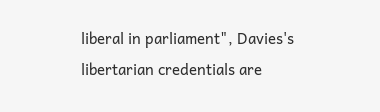liberal in parliament", Davies's libertarian credentials are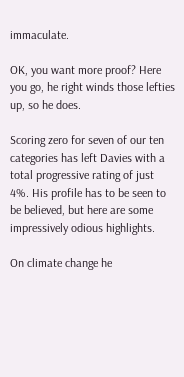immaculate.

OK, you want more proof? Here you go, he right winds those lefties up, so he does.

Scoring zero for seven of our ten categories has left Davies with a total progressive rating of just 4%. His profile has to be seen to be believed, but here are some impressively odious highlights.

On climate change he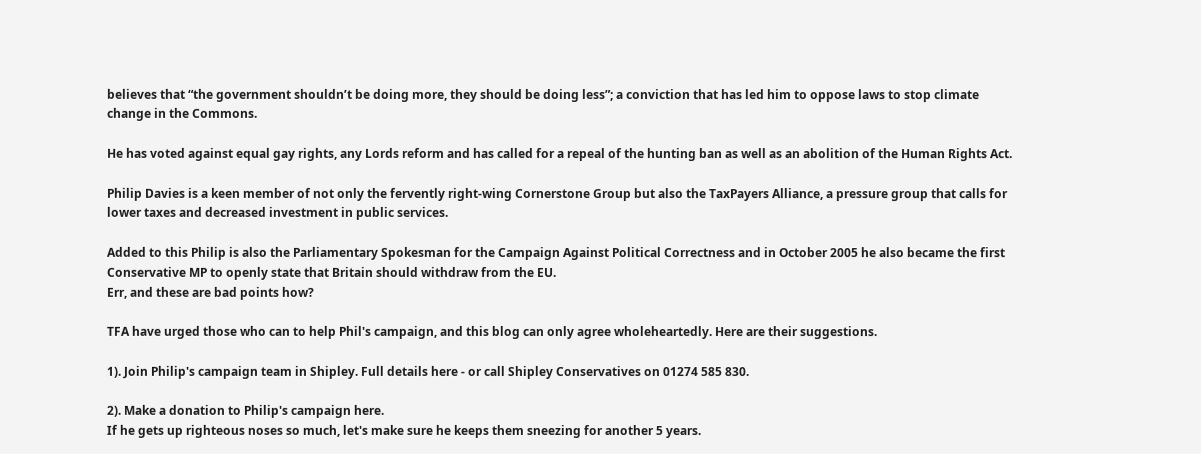believes that “the government shouldn’t be doing more, they should be doing less”; a conviction that has led him to oppose laws to stop climate change in the Commons.

He has voted against equal gay rights, any Lords reform and has called for a repeal of the hunting ban as well as an abolition of the Human Rights Act.

Philip Davies is a keen member of not only the fervently right-wing Cornerstone Group but also the TaxPayers Alliance, a pressure group that calls for lower taxes and decreased investment in public services.

Added to this Philip is also the Parliamentary Spokesman for the Campaign Against Political Correctness and in October 2005 he also became the first Conservative MP to openly state that Britain should withdraw from the EU.
Err, and these are bad points how?

TFA have urged those who can to help Phil's campaign, and this blog can only agree wholeheartedly. Here are their suggestions.

1). Join Philip's campaign team in Shipley. Full details here - or call Shipley Conservatives on 01274 585 830.

2). Make a donation to Philip's campaign here.
If he gets up righteous noses so much, let's make sure he keeps them sneezing for another 5 years.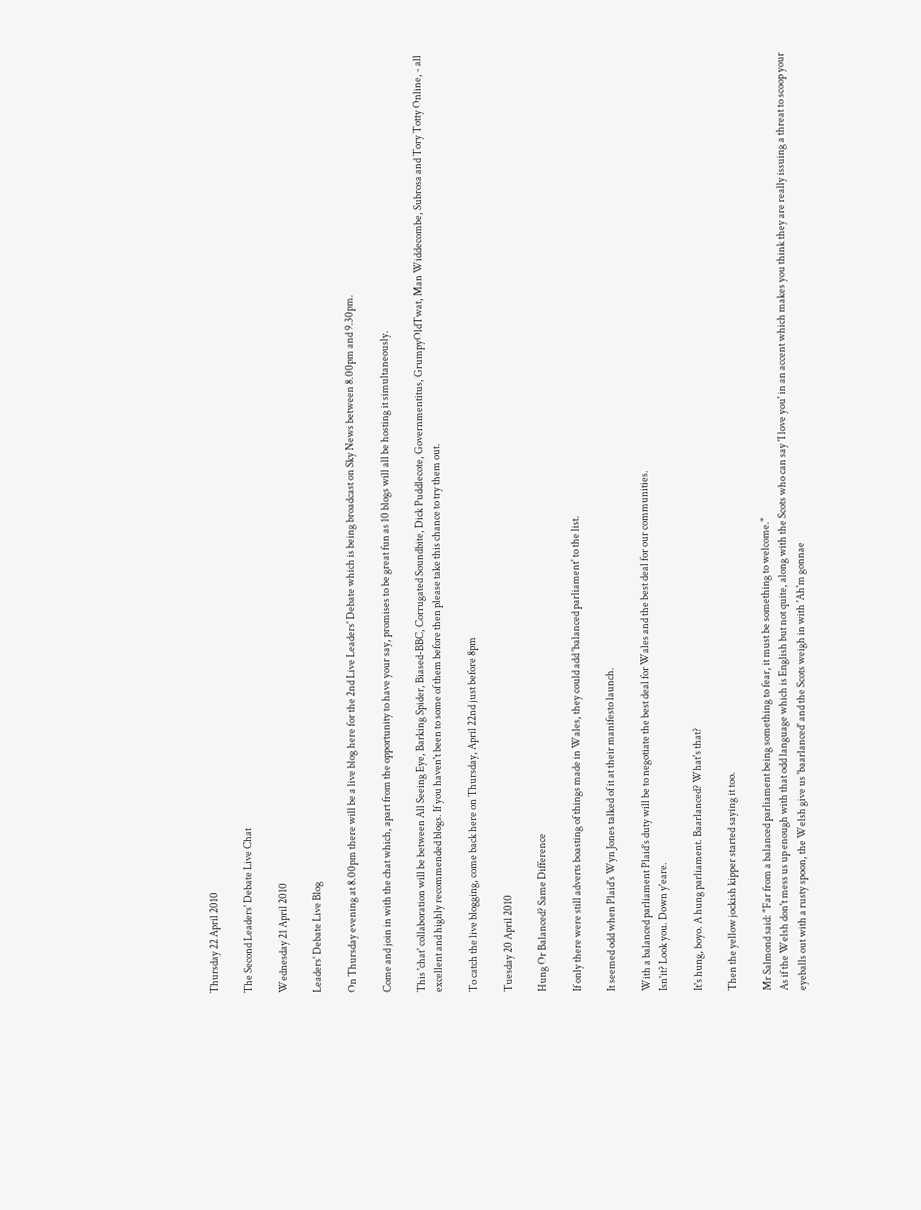Thursday 22 April 2010

The Second Leaders' Debate Live Chat

Wednesday 21 April 2010

Leaders' Debate Live Blog

On Thursday evening at 8.00pm there will be a live blog here for the 2nd Live Leaders' Debate which is being broadcast on Sky News between 8.00pm and 9.30pm.

Come and join in with the chat which, apart from the opportunity to have your say, promises to be great fun as 10 blogs will all be hosting it simultaneously.

This 'chat' collaboration will be between All Seeing Eye, Barking Spider, Biased-BBC, Corrugated Soundbite, Dick Puddlecote, Governmentitus, GrumpyOldTwat, Man Widdecombe, Subrosa and Tory Totty Online, - all excellent and highly recommended blogs. If you haven't been to some of them before then please take this chance to try them out.

To catch the live blogging, come back here on Thursday, April 22nd just before 8pm

Tuesday 20 April 2010

Hung Or Balanced? Same Difference

If only there were still adverts boasting of things made in Wales, they could add 'balanced parliament' to the list.

It seemed odd when Plaid's Wyn Jones talked of it at their manifesto launch.

With a balanced parliament Plaid’s duty will be to negotiate the best deal for Wales and the best deal for our communities.
Isn'it? Look you. Down y'eare.

It's hung, boyo. A hung parliament. Baarlanced? What's that?

Then the yellow jockish kipper started saying it too.

Mr Salmond said: "Far from a balanced parliament being something to fear, it must be something to welcome."
As if the Welsh don't mess us up enough with that odd language which is English but not quite, along with the Scots who can say 'I love you' in an accent which makes you think they are really issuing a threat to scoop your eyeballs out with a rusty spoon, the Welsh give us 'baarlanced' and the Scots weigh in with 'Ah'm gonnae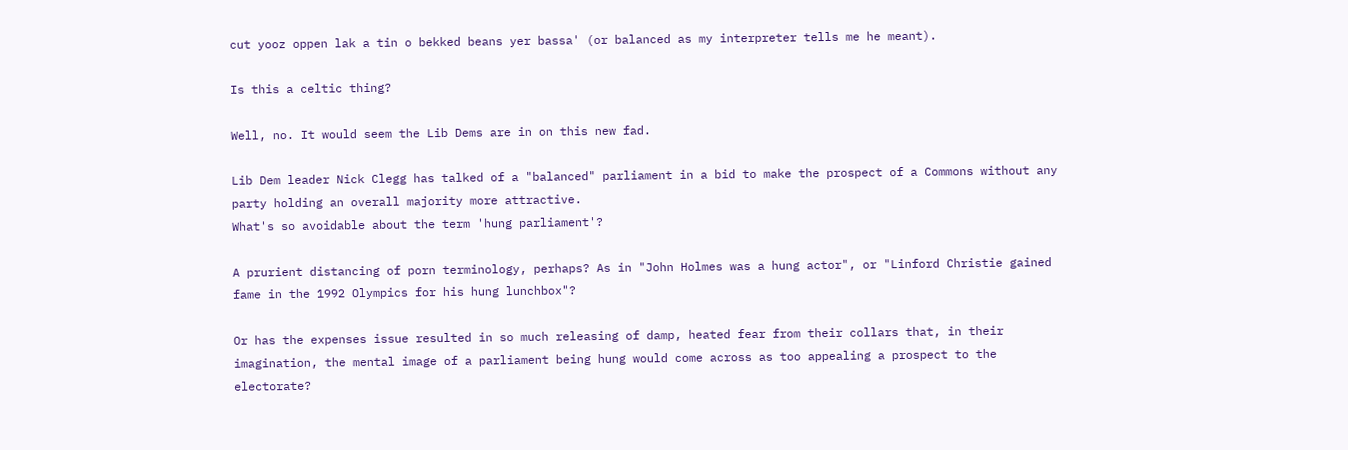cut yooz oppen lak a tin o bekked beans yer bassa' (or balanced as my interpreter tells me he meant).

Is this a celtic thing?

Well, no. It would seem the Lib Dems are in on this new fad.

Lib Dem leader Nick Clegg has talked of a "balanced" parliament in a bid to make the prospect of a Commons without any party holding an overall majority more attractive.
What's so avoidable about the term 'hung parliament'?

A prurient distancing of porn terminology, perhaps? As in "John Holmes was a hung actor", or "Linford Christie gained fame in the 1992 Olympics for his hung lunchbox"?

Or has the expenses issue resulted in so much releasing of damp, heated fear from their collars that, in their imagination, the mental image of a parliament being hung would come across as too appealing a prospect to the electorate?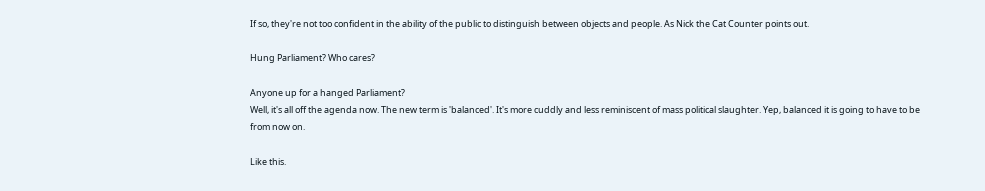If so, they're not too confident in the ability of the public to distinguish between objects and people. As Nick the Cat Counter points out.

Hung Parliament? Who cares?

Anyone up for a hanged Parliament?
Well, it's all off the agenda now. The new term is 'balanced'. It's more cuddly and less reminiscent of mass political slaughter. Yep, balanced it is going to have to be from now on.

Like this.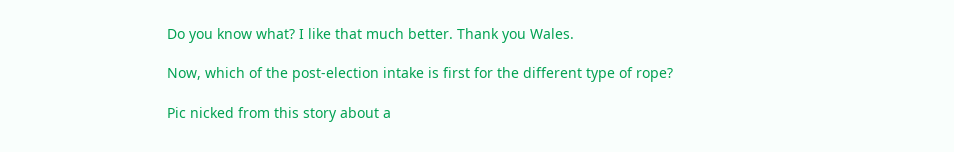Do you know what? I like that much better. Thank you Wales.

Now, which of the post-election intake is first for the different type of rope?

Pic nicked from this story about a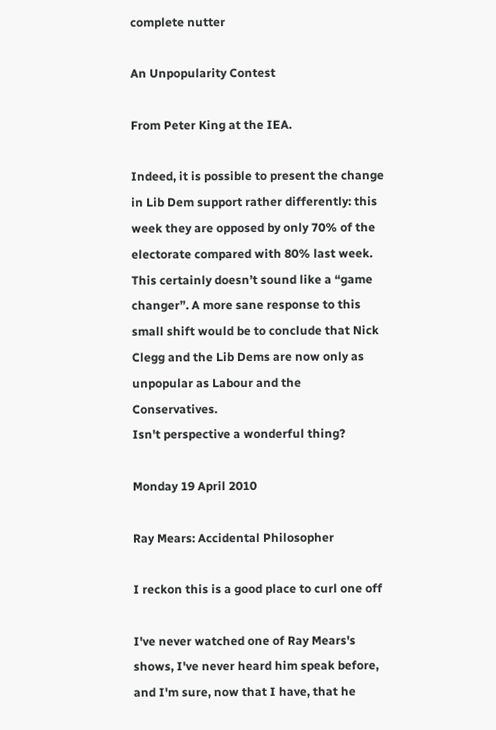complete nutter

An Unpopularity Contest

From Peter King at the IEA.

Indeed, it is possible to present the change in Lib Dem support rather differently: this week they are opposed by only 70% of the electorate compared with 80% last week. This certainly doesn’t sound like a “game changer”. A more sane response to this small shift would be to conclude that Nick Clegg and the Lib Dems are now only as unpopular as Labour and the Conservatives.
Isn't perspective a wonderful thing?

Monday 19 April 2010

Ray Mears: Accidental Philosopher

I reckon this is a good place to curl one off

I've never watched one of Ray Mears's shows, I've never heard him speak before, and I'm sure, now that I have, that he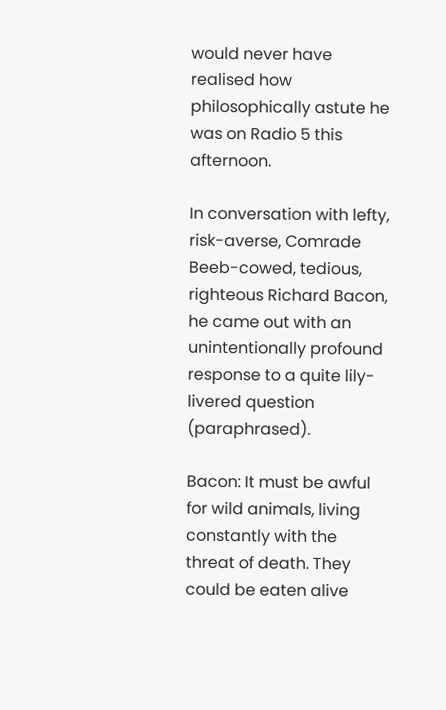would never have realised how philosophically astute he was on Radio 5 this afternoon.

In conversation with lefty, risk-averse, Comrade Beeb-cowed, tedious, righteous Richard Bacon, he came out with an unintentionally profound response to a quite lily-livered question (paraphrased).

Bacon: It must be awful for wild animals, living constantly with the threat of death. They could be eaten alive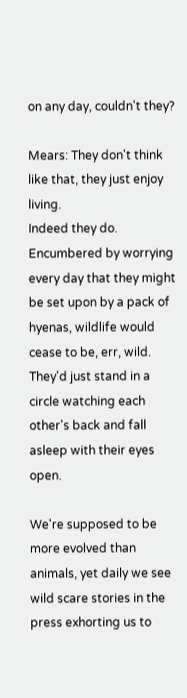on any day, couldn't they?

Mears: They don't think like that, they just enjoy living.
Indeed they do. Encumbered by worrying every day that they might be set upon by a pack of hyenas, wildlife would cease to be, err, wild. They'd just stand in a circle watching each other's back and fall asleep with their eyes open.

We're supposed to be more evolved than animals, yet daily we see wild scare stories in the press exhorting us to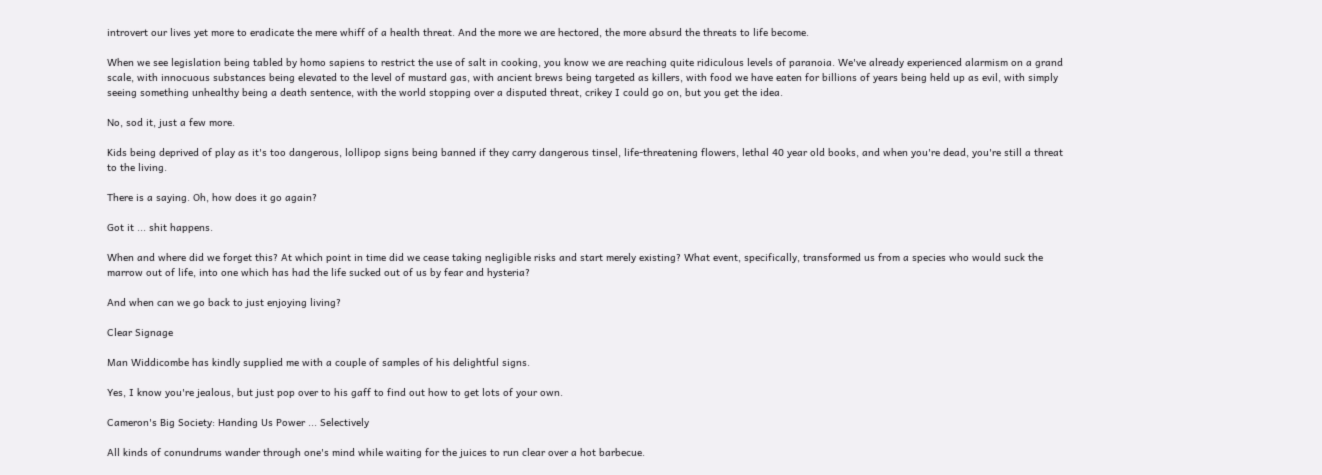introvert our lives yet more to eradicate the mere whiff of a health threat. And the more we are hectored, the more absurd the threats to life become.

When we see legislation being tabled by homo sapiens to restrict the use of salt in cooking, you know we are reaching quite ridiculous levels of paranoia. We've already experienced alarmism on a grand scale, with innocuous substances being elevated to the level of mustard gas, with ancient brews being targeted as killers, with food we have eaten for billions of years being held up as evil, with simply seeing something unhealthy being a death sentence, with the world stopping over a disputed threat, crikey I could go on, but you get the idea.

No, sod it, just a few more.

Kids being deprived of play as it's too dangerous, lollipop signs being banned if they carry dangerous tinsel, life-threatening flowers, lethal 40 year old books, and when you're dead, you're still a threat to the living.

There is a saying. Oh, how does it go again?

Got it ... shit happens.

When and where did we forget this? At which point in time did we cease taking negligible risks and start merely existing? What event, specifically, transformed us from a species who would suck the marrow out of life, into one which has had the life sucked out of us by fear and hysteria?

And when can we go back to just enjoying living?

Clear Signage

Man Widdicombe has kindly supplied me with a couple of samples of his delightful signs.

Yes, I know you're jealous, but just pop over to his gaff to find out how to get lots of your own.

Cameron's Big Society: Handing Us Power ... Selectively

All kinds of conundrums wander through one's mind while waiting for the juices to run clear over a hot barbecue.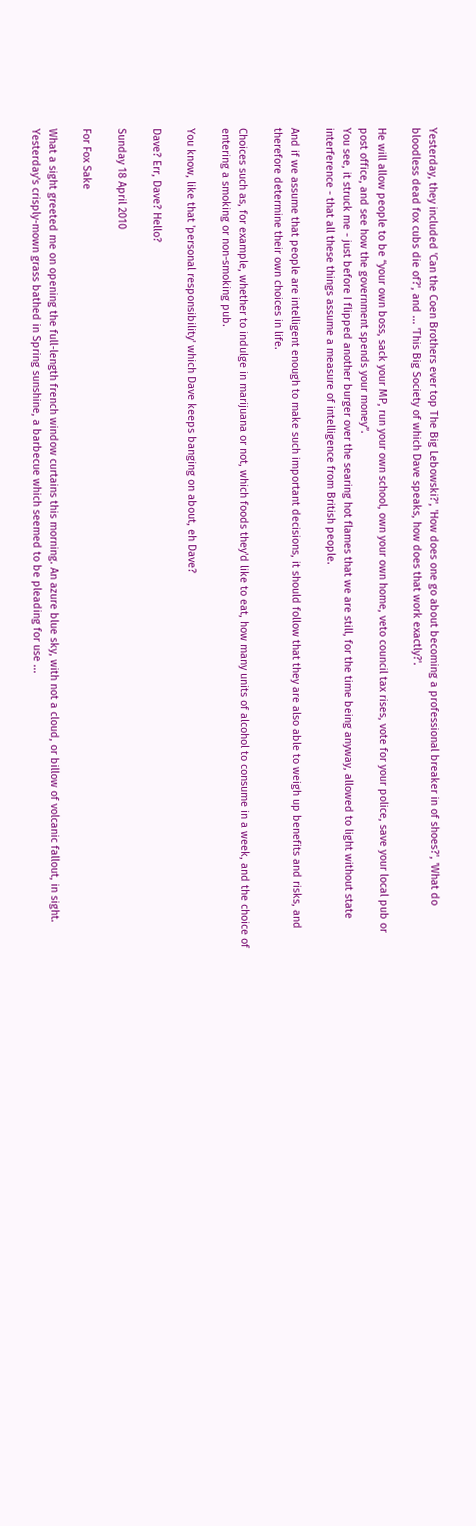Yesterday, they included 'Can the Coen Brothers ever top The Big Lebowski?', 'How does one go about becoming a professional breaker in of shoes?', 'What do bloodless dead fox cubs die of?', and ... 'This Big Society of which Dave speaks, how does that work exactly?'.

He will allow people to be “your own boss, sack your MP, run your own school, own your own home, veto council tax rises, vote for your police, save your local pub or post office, and see how the government spends your money”.
You see, it struck me - just before I flipped another burger over the searing hot flames that we are still, for the time being anyway, allowed to light without state interference - that all these things assume a measure of intelligence from British people.

And if we assume that people are intelligent enough to make such important decisions, it should follow that they are also able to weigh up benefits and risks, and therefore determine their own choices in life.

Choices such as, for example, whether to indulge in marijuana or not, which foods they'd like to eat, how many units of alcohol to consume in a week, and the choice of entering a smoking or non-smoking pub.

You know, like that 'personal responsibility' which Dave keeps banging on about, eh Dave?

Dave? Err, Dave? Hello?

Sunday 18 April 2010

For Fox Sake

What a sight greeted me on opening the full-length french window curtains this morning. An azure blue sky, with not a cloud, or billow of volcanic fallout, in sight. Yesterday's crisply-mown grass bathed in Spring sunshine, a barbecue which seemed to be pleading for use ...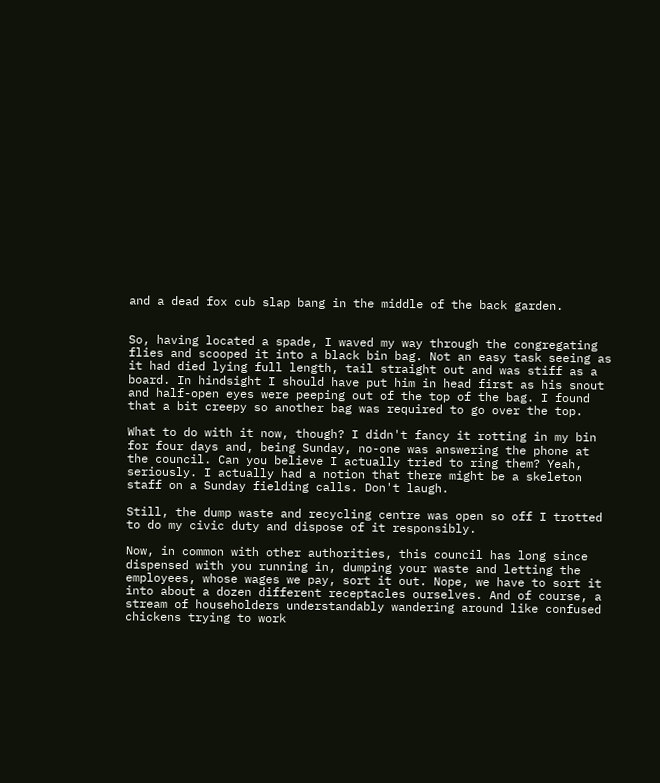and a dead fox cub slap bang in the middle of the back garden.


So, having located a spade, I waved my way through the congregating flies and scooped it into a black bin bag. Not an easy task seeing as it had died lying full length, tail straight out and was stiff as a board. In hindsight I should have put him in head first as his snout and half-open eyes were peeping out of the top of the bag. I found that a bit creepy so another bag was required to go over the top.

What to do with it now, though? I didn't fancy it rotting in my bin for four days and, being Sunday, no-one was answering the phone at the council. Can you believe I actually tried to ring them? Yeah, seriously. I actually had a notion that there might be a skeleton staff on a Sunday fielding calls. Don't laugh.

Still, the dump waste and recycling centre was open so off I trotted to do my civic duty and dispose of it responsibly.

Now, in common with other authorities, this council has long since dispensed with you running in, dumping your waste and letting the employees, whose wages we pay, sort it out. Nope, we have to sort it into about a dozen different receptacles ourselves. And of course, a stream of householders understandably wandering around like confused chickens trying to work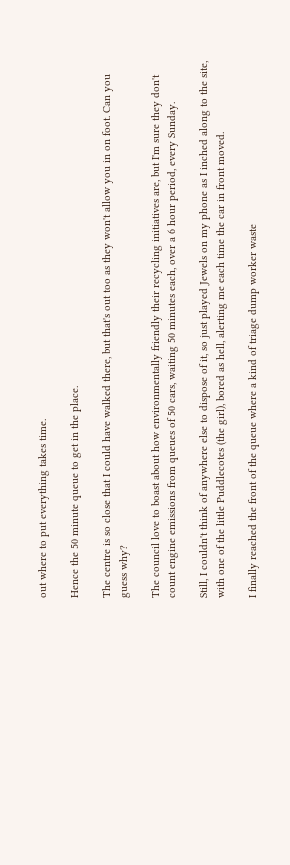out where to put everything takes time.

Hence the 50 minute queue to get in the place.

The centre is so close that I could have walked there, but that's out too as they won't allow you in on foot. Can you guess why?

The council love to boast about how environmentally friendly their recycling initiatives are, but I'm sure they don't count engine emissions from queues of 50 cars, waiting 50 minutes each, over a 6 hour period, every Sunday.

Still, I couldn't think of anywhere else to dispose of it, so just played Jewels on my phone as I inched along to the site, with one of the little Puddlecotes (the girl), bored as hell, alerting me each time the car in front moved.

I finally reached the front of the queue where a kind of triage dump worker waste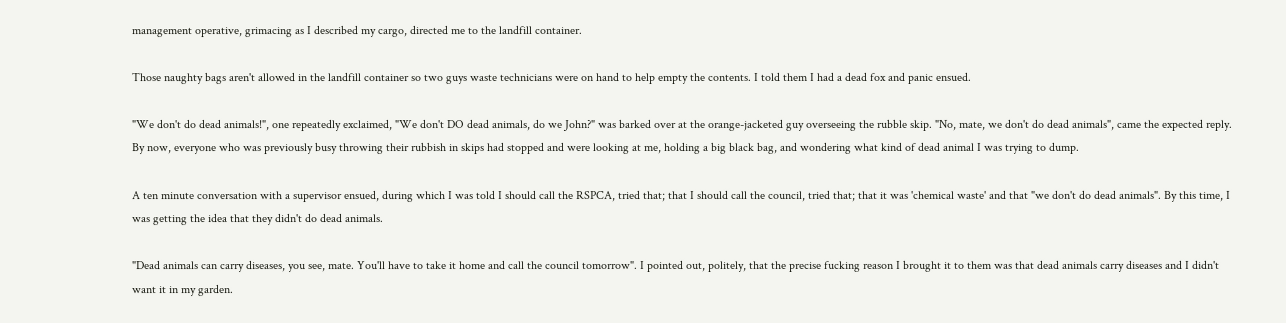management operative, grimacing as I described my cargo, directed me to the landfill container.

Those naughty bags aren't allowed in the landfill container so two guys waste technicians were on hand to help empty the contents. I told them I had a dead fox and panic ensued.

"We don't do dead animals!", one repeatedly exclaimed, "We don't DO dead animals, do we John?" was barked over at the orange-jacketed guy overseeing the rubble skip. "No, mate, we don't do dead animals", came the expected reply. By now, everyone who was previously busy throwing their rubbish in skips had stopped and were looking at me, holding a big black bag, and wondering what kind of dead animal I was trying to dump.

A ten minute conversation with a supervisor ensued, during which I was told I should call the RSPCA, tried that; that I should call the council, tried that; that it was 'chemical waste' and that "we don't do dead animals". By this time, I was getting the idea that they didn't do dead animals.

"Dead animals can carry diseases, you see, mate. You'll have to take it home and call the council tomorrow". I pointed out, politely, that the precise fucking reason I brought it to them was that dead animals carry diseases and I didn't want it in my garden.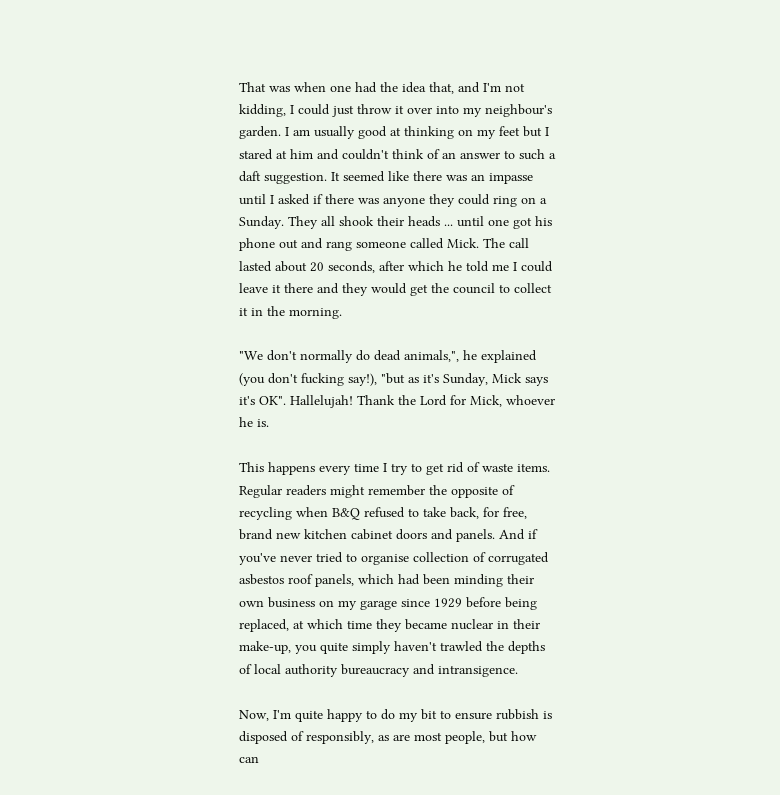That was when one had the idea that, and I'm not kidding, I could just throw it over into my neighbour's garden. I am usually good at thinking on my feet but I stared at him and couldn't think of an answer to such a daft suggestion. It seemed like there was an impasse until I asked if there was anyone they could ring on a Sunday. They all shook their heads ... until one got his phone out and rang someone called Mick. The call lasted about 20 seconds, after which he told me I could leave it there and they would get the council to collect it in the morning.

"We don't normally do dead animals,", he explained (you don't fucking say!), "but as it's Sunday, Mick says it's OK". Hallelujah! Thank the Lord for Mick, whoever he is.

This happens every time I try to get rid of waste items. Regular readers might remember the opposite of recycling when B&Q refused to take back, for free, brand new kitchen cabinet doors and panels. And if you've never tried to organise collection of corrugated asbestos roof panels, which had been minding their own business on my garage since 1929 before being replaced, at which time they became nuclear in their make-up, you quite simply haven't trawled the depths of local authority bureaucracy and intransigence.

Now, I'm quite happy to do my bit to ensure rubbish is disposed of responsibly, as are most people, but how can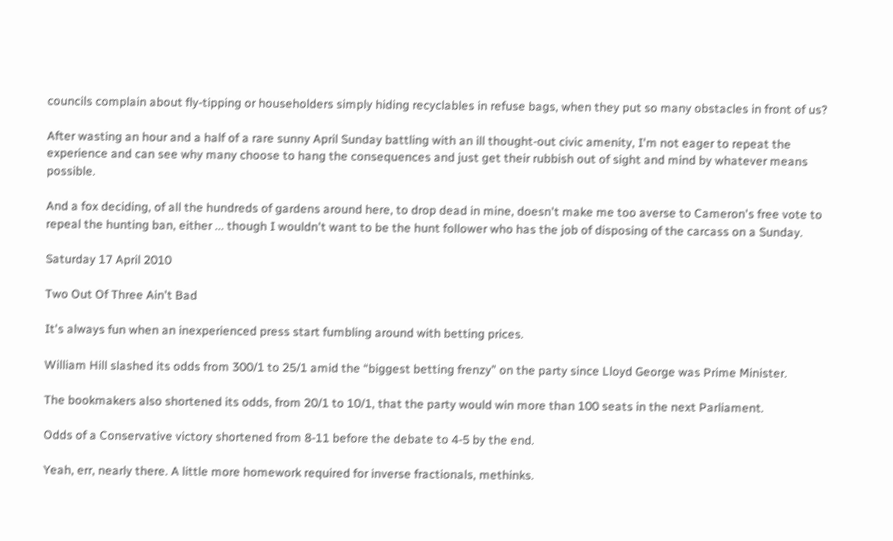councils complain about fly-tipping or householders simply hiding recyclables in refuse bags, when they put so many obstacles in front of us?

After wasting an hour and a half of a rare sunny April Sunday battling with an ill thought-out civic amenity, I'm not eager to repeat the experience and can see why many choose to hang the consequences and just get their rubbish out of sight and mind by whatever means possible.

And a fox deciding, of all the hundreds of gardens around here, to drop dead in mine, doesn't make me too averse to Cameron's free vote to repeal the hunting ban, either ... though I wouldn't want to be the hunt follower who has the job of disposing of the carcass on a Sunday.

Saturday 17 April 2010

Two Out Of Three Ain't Bad

It's always fun when an inexperienced press start fumbling around with betting prices.

William Hill slashed its odds from 300/1 to 25/1 amid the “biggest betting frenzy” on the party since Lloyd George was Prime Minister.

The bookmakers also shortened its odds, from 20/1 to 10/1, that the party would win more than 100 seats in the next Parliament.

Odds of a Conservative victory shortened from 8-11 before the debate to 4-5 by the end.

Yeah, err, nearly there. A little more homework required for inverse fractionals, methinks.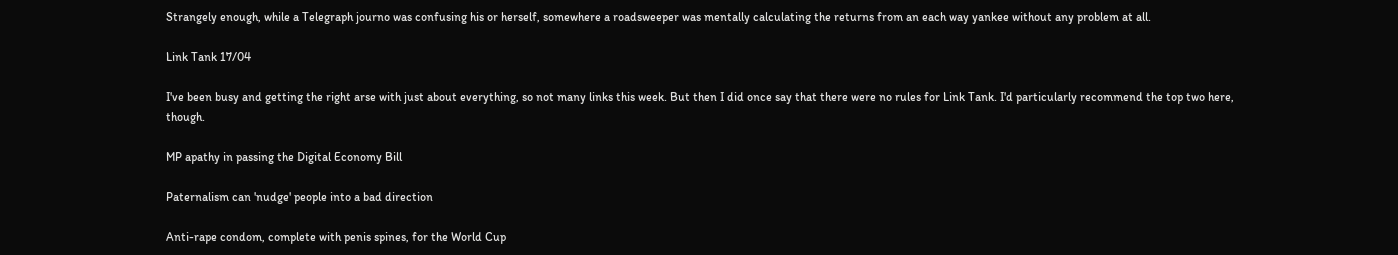Strangely enough, while a Telegraph journo was confusing his or herself, somewhere a roadsweeper was mentally calculating the returns from an each way yankee without any problem at all.

Link Tank 17/04

I've been busy and getting the right arse with just about everything, so not many links this week. But then I did once say that there were no rules for Link Tank. I'd particularly recommend the top two here, though.

MP apathy in passing the Digital Economy Bill

Paternalism can 'nudge' people into a bad direction

Anti-rape condom, complete with penis spines, for the World Cup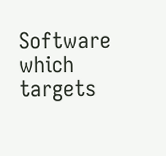Software which targets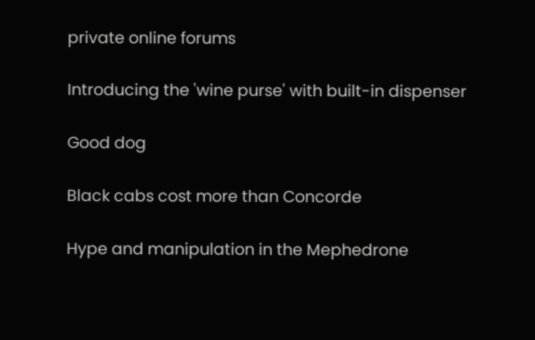private online forums

Introducing the 'wine purse' with built-in dispenser

Good dog

Black cabs cost more than Concorde

Hype and manipulation in the Mephedrone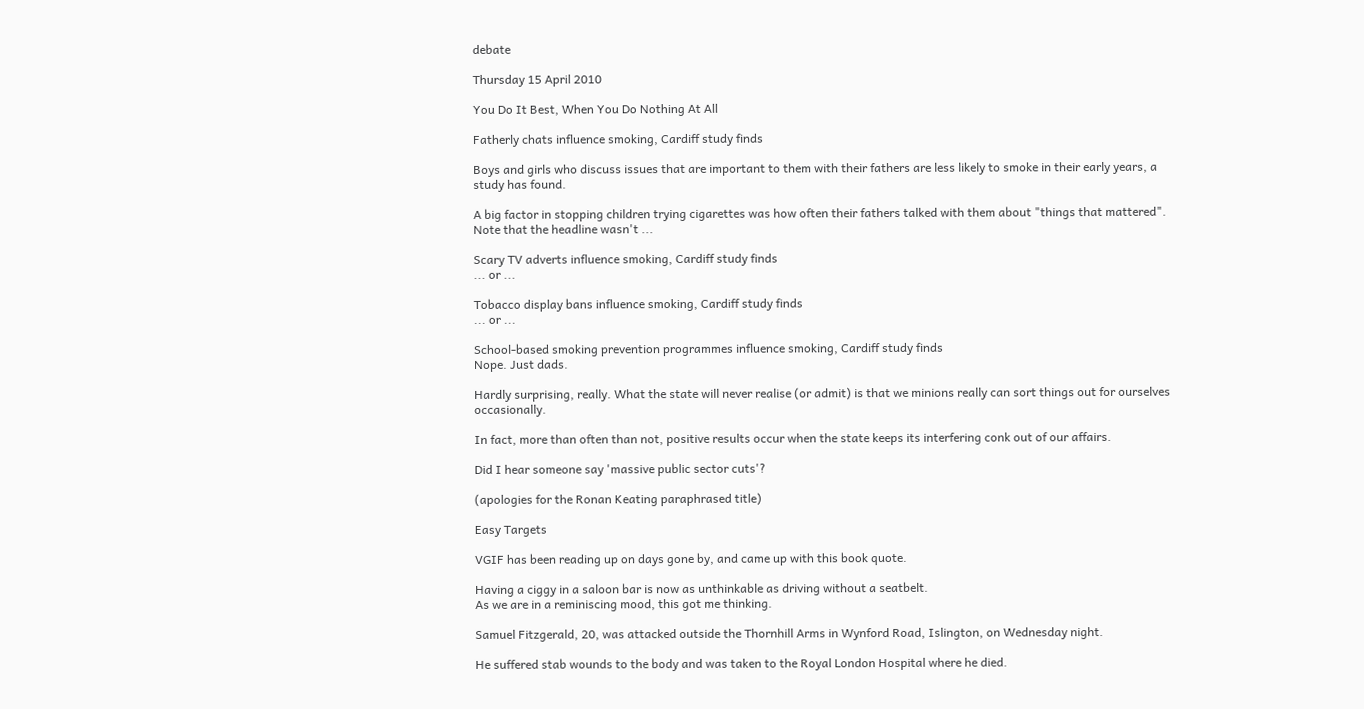debate

Thursday 15 April 2010

You Do It Best, When You Do Nothing At All

Fatherly chats influence smoking, Cardiff study finds

Boys and girls who discuss issues that are important to them with their fathers are less likely to smoke in their early years, a study has found.

A big factor in stopping children trying cigarettes was how often their fathers talked with them about "things that mattered".
Note that the headline wasn't ...

Scary TV adverts influence smoking, Cardiff study finds
... or ...

Tobacco display bans influence smoking, Cardiff study finds
... or ...

School-based smoking prevention programmes influence smoking, Cardiff study finds
Nope. Just dads.

Hardly surprising, really. What the state will never realise (or admit) is that we minions really can sort things out for ourselves occasionally.

In fact, more than often than not, positive results occur when the state keeps its interfering conk out of our affairs.

Did I hear someone say 'massive public sector cuts'?

(apologies for the Ronan Keating paraphrased title)

Easy Targets

VGIF has been reading up on days gone by, and came up with this book quote.

Having a ciggy in a saloon bar is now as unthinkable as driving without a seatbelt.
As we are in a reminiscing mood, this got me thinking.

Samuel Fitzgerald, 20, was attacked outside the Thornhill Arms in Wynford Road, Islington, on Wednesday night.

He suffered stab wounds to the body and was taken to the Royal London Hospital where he died.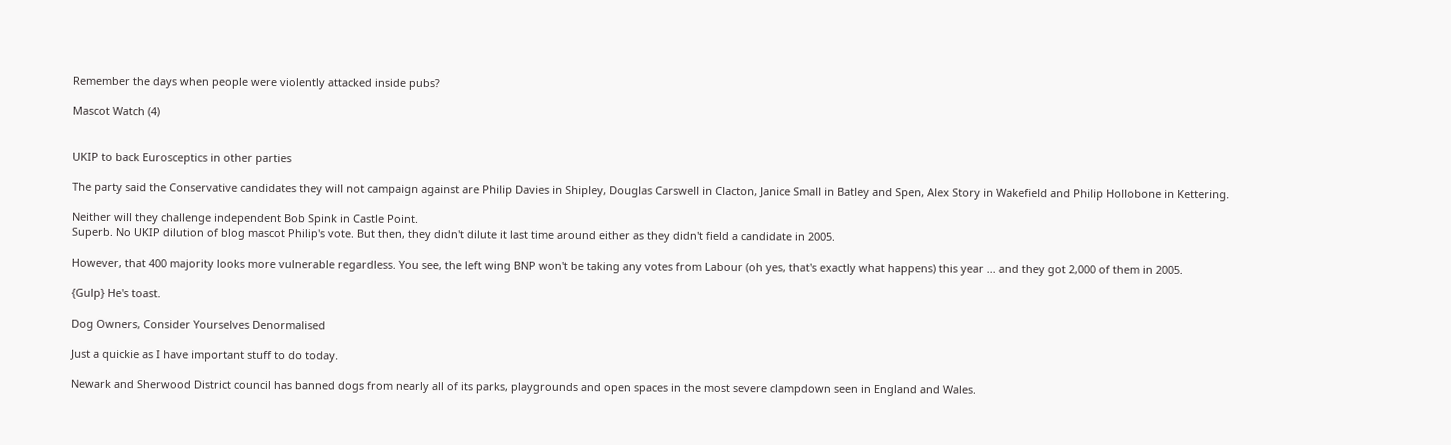Remember the days when people were violently attacked inside pubs?

Mascot Watch (4)


UKIP to back Eurosceptics in other parties

The party said the Conservative candidates they will not campaign against are Philip Davies in Shipley, Douglas Carswell in Clacton, Janice Small in Batley and Spen, Alex Story in Wakefield and Philip Hollobone in Kettering.

Neither will they challenge independent Bob Spink in Castle Point.
Superb. No UKIP dilution of blog mascot Philip's vote. But then, they didn't dilute it last time around either as they didn't field a candidate in 2005.

However, that 400 majority looks more vulnerable regardless. You see, the left wing BNP won't be taking any votes from Labour (oh yes, that's exactly what happens) this year ... and they got 2,000 of them in 2005.

{Gulp} He's toast.

Dog Owners, Consider Yourselves Denormalised

Just a quickie as I have important stuff to do today.

Newark and Sherwood District council has banned dogs from nearly all of its parks, playgrounds and open spaces in the most severe clampdown seen in England and Wales.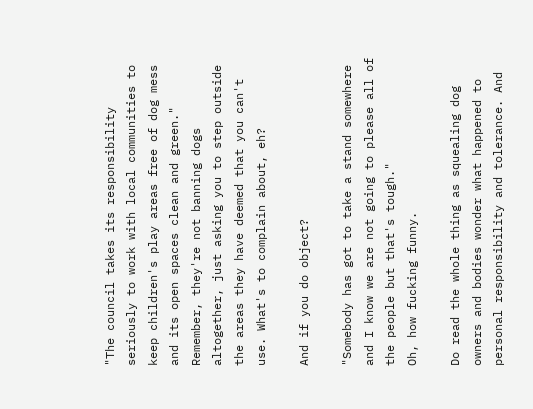"The council takes its responsibility seriously to work with local communities to keep children's play areas free of dog mess and its open spaces clean and green."
Remember, they're not banning dogs altogether, just asking you to step outside the areas they have deemed that you can't use. What's to complain about, eh?

And if you do object?

"Somebody has got to take a stand somewhere and I know we are not going to please all of the people but that's tough."
Oh, how fucking funny.

Do read the whole thing as squealing dog owners and bodies wonder what happened to personal responsibility and tolerance. And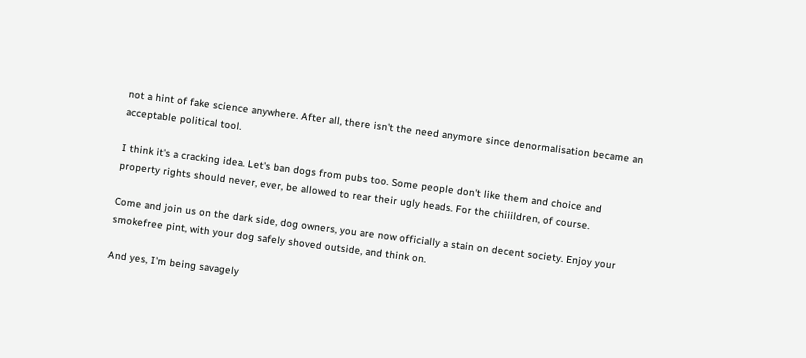not a hint of fake science anywhere. After all, there isn't the need anymore since denormalisation became an acceptable political tool.

I think it's a cracking idea. Let's ban dogs from pubs too. Some people don't like them and choice and property rights should never, ever, be allowed to rear their ugly heads. For the chiiildren, of course.

Come and join us on the dark side, dog owners, you are now officially a stain on decent society. Enjoy your smokefree pint, with your dog safely shoved outside, and think on.

And yes, I'm being savagely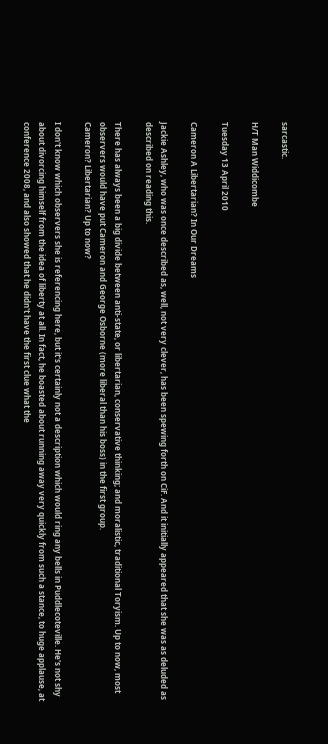sarcastic.

H/T Man Widdicombe

Tuesday 13 April 2010

Cameron A Libertarian? In Our Dreams

Jackie Ashley, who was once described as, well, not very clever, has been spewing forth on CiF. And it initially appeared that she was as deluded as described on reading this.

There has always been a big divide between anti-state, or libertarian, conservative thinking; and moralistic, traditional Toryism. Up to now, most observers would have put Cameron and George Osborne (more liberal than his boss) in the first group.
Cameron? Libertarian? Up to now?

I don't know which observers she is referencing here, but it's certainly not a description which would ring any bells in Puddlecoteville. He's not shy about divorcing himself from the idea of liberty at all. In fact, he boasted about running away very quickly from such a stance, to huge applause, at conference 2008, and also showed that he didn't have the first clue what the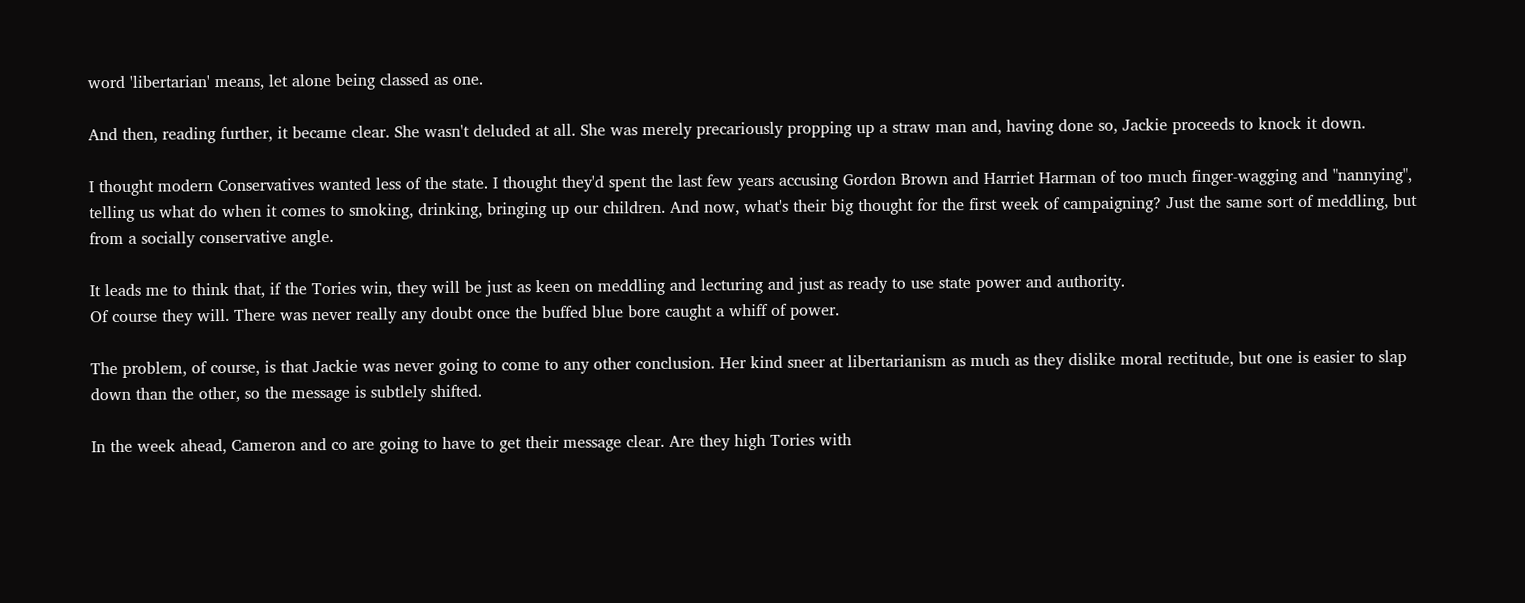word 'libertarian' means, let alone being classed as one.

And then, reading further, it became clear. She wasn't deluded at all. She was merely precariously propping up a straw man and, having done so, Jackie proceeds to knock it down.

I thought modern Conservatives wanted less of the state. I thought they'd spent the last few years accusing Gordon Brown and Harriet Harman of too much finger-wagging and "nannying", telling us what do when it comes to smoking, drinking, bringing up our children. And now, what's their big thought for the first week of campaigning? Just the same sort of meddling, but from a socially conservative angle.

It leads me to think that, if the Tories win, they will be just as keen on meddling and lecturing and just as ready to use state power and authority.
Of course they will. There was never really any doubt once the buffed blue bore caught a whiff of power.

The problem, of course, is that Jackie was never going to come to any other conclusion. Her kind sneer at libertarianism as much as they dislike moral rectitude, but one is easier to slap down than the other, so the message is subtlely shifted.

In the week ahead, Cameron and co are going to have to get their message clear. Are they high Tories with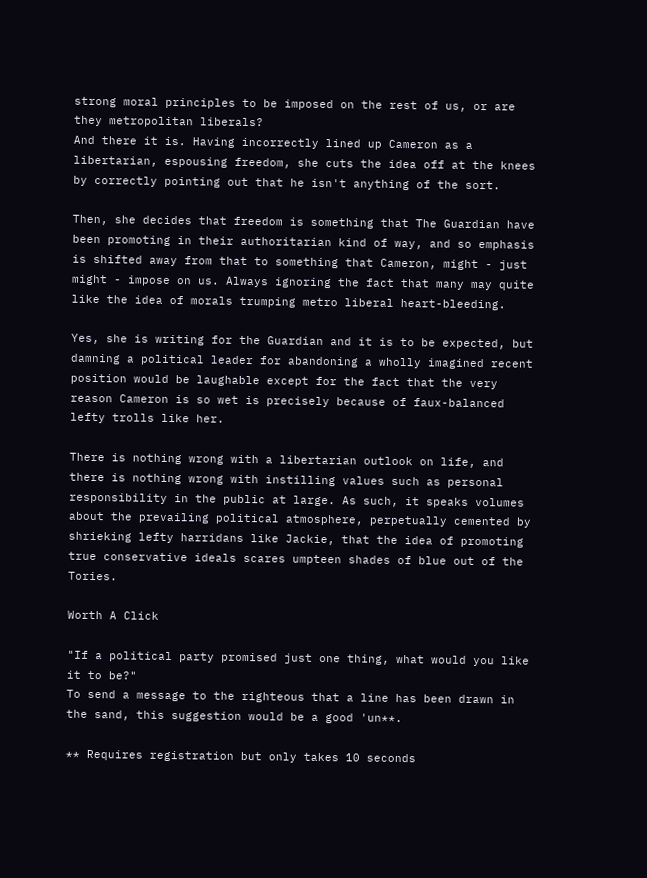strong moral principles to be imposed on the rest of us, or are they metropolitan liberals?
And there it is. Having incorrectly lined up Cameron as a libertarian, espousing freedom, she cuts the idea off at the knees by correctly pointing out that he isn't anything of the sort.

Then, she decides that freedom is something that The Guardian have been promoting in their authoritarian kind of way, and so emphasis is shifted away from that to something that Cameron, might - just might - impose on us. Always ignoring the fact that many may quite like the idea of morals trumping metro liberal heart-bleeding.

Yes, she is writing for the Guardian and it is to be expected, but damning a political leader for abandoning a wholly imagined recent position would be laughable except for the fact that the very reason Cameron is so wet is precisely because of faux-balanced lefty trolls like her.

There is nothing wrong with a libertarian outlook on life, and there is nothing wrong with instilling values such as personal responsibility in the public at large. As such, it speaks volumes about the prevailing political atmosphere, perpetually cemented by shrieking lefty harridans like Jackie, that the idea of promoting true conservative ideals scares umpteen shades of blue out of the Tories.

Worth A Click

"If a political party promised just one thing, what would you like it to be?"
To send a message to the righteous that a line has been drawn in the sand, this suggestion would be a good 'un**.

** Requires registration but only takes 10 seconds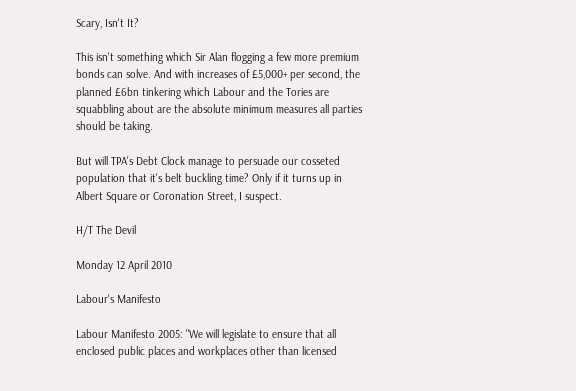Scary, Isn't It?

This isn't something which Sir Alan flogging a few more premium bonds can solve. And with increases of £5,000+ per second, the planned £6bn tinkering which Labour and the Tories are squabbling about are the absolute minimum measures all parties should be taking.

But will TPA's Debt Clock manage to persuade our cosseted population that it's belt buckling time? Only if it turns up in Albert Square or Coronation Street, I suspect.

H/T The Devil

Monday 12 April 2010

Labour's Manifesto

Labour Manifesto 2005: "We will legislate to ensure that all enclosed public places and workplaces other than licensed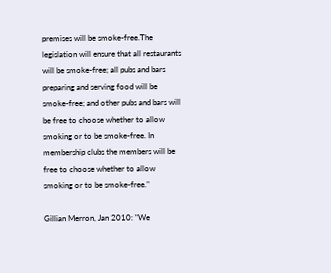premises will be smoke-free.The legislation will ensure that all restaurants will be smoke-free; all pubs and bars preparing and serving food will be smoke-free; and other pubs and bars will be free to choose whether to allow smoking or to be smoke-free. In membership clubs the members will be free to choose whether to allow smoking or to be smoke-free."

Gillian Merron, Jan 2010: "We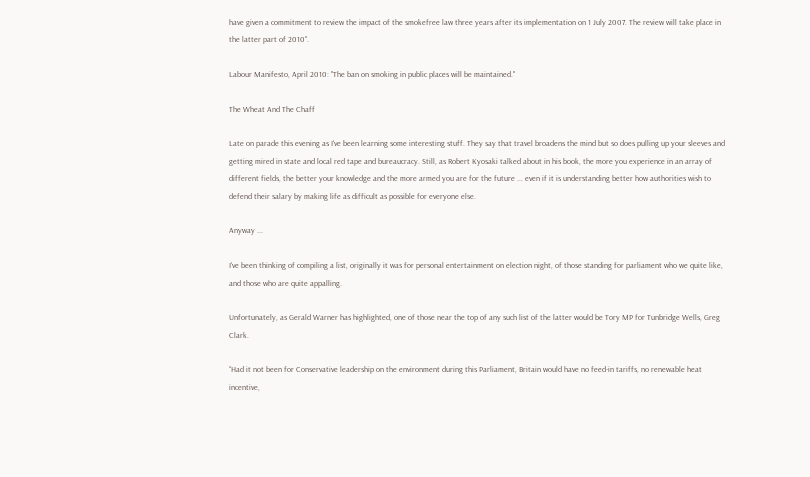have given a commitment to review the impact of the smokefree law three years after its implementation on 1 July 2007. The review will take place in the latter part of 2010".

Labour Manifesto, April 2010: "The ban on smoking in public places will be maintained."

The Wheat And The Chaff

Late on parade this evening as I've been learning some interesting stuff. They say that travel broadens the mind but so does pulling up your sleeves and getting mired in state and local red tape and bureaucracy. Still, as Robert Kyosaki talked about in his book, the more you experience in an array of different fields, the better your knowledge and the more armed you are for the future ... even if it is understanding better how authorities wish to defend their salary by making life as difficult as possible for everyone else.

Anyway ...

I've been thinking of compiling a list, originally it was for personal entertainment on election night, of those standing for parliament who we quite like, and those who are quite appalling.

Unfortunately, as Gerald Warner has highlighted, one of those near the top of any such list of the latter would be Tory MP for Tunbridge Wells, Greg Clark.

“Had it not been for Conservative leadership on the environment during this Parliament, Britain would have no feed-in tariffs, no renewable heat incentive,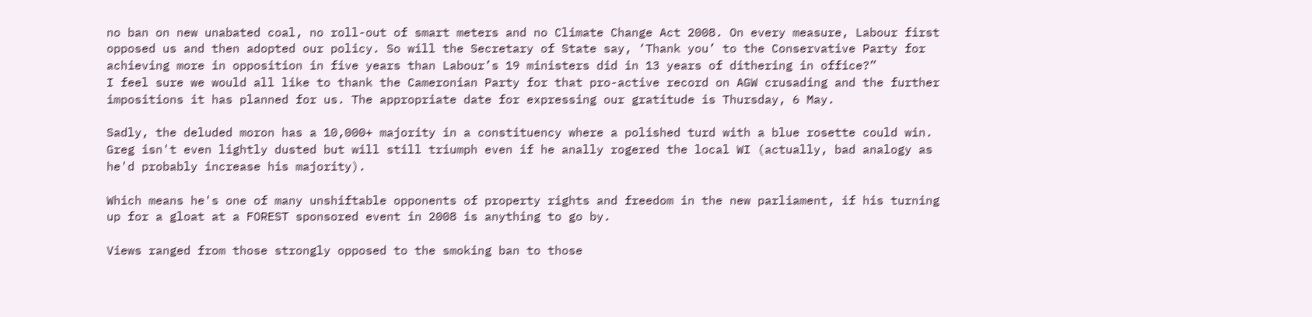no ban on new unabated coal, no roll-out of smart meters and no Climate Change Act 2008. On every measure, Labour first opposed us and then adopted our policy. So will the Secretary of State say, ‘Thank you’ to the Conservative Party for achieving more in opposition in five years than Labour’s 19 ministers did in 13 years of dithering in office?”
I feel sure we would all like to thank the Cameronian Party for that pro-active record on AGW crusading and the further impositions it has planned for us. The appropriate date for expressing our gratitude is Thursday, 6 May.

Sadly, the deluded moron has a 10,000+ majority in a constituency where a polished turd with a blue rosette could win. Greg isn't even lightly dusted but will still triumph even if he anally rogered the local WI (actually, bad analogy as he'd probably increase his majority).

Which means he's one of many unshiftable opponents of property rights and freedom in the new parliament, if his turning up for a gloat at a FOREST sponsored event in 2008 is anything to go by.

Views ranged from those strongly opposed to the smoking ban to those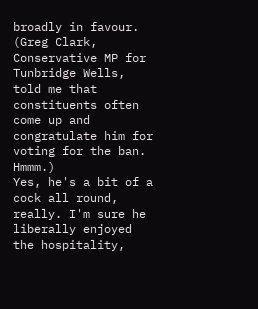broadly in favour. (Greg Clark, Conservative MP for Tunbridge Wells, told me that constituents often come up and congratulate him for voting for the ban. Hmmm.)
Yes, he's a bit of a cock all round, really. I'm sure he liberally enjoyed the hospitality,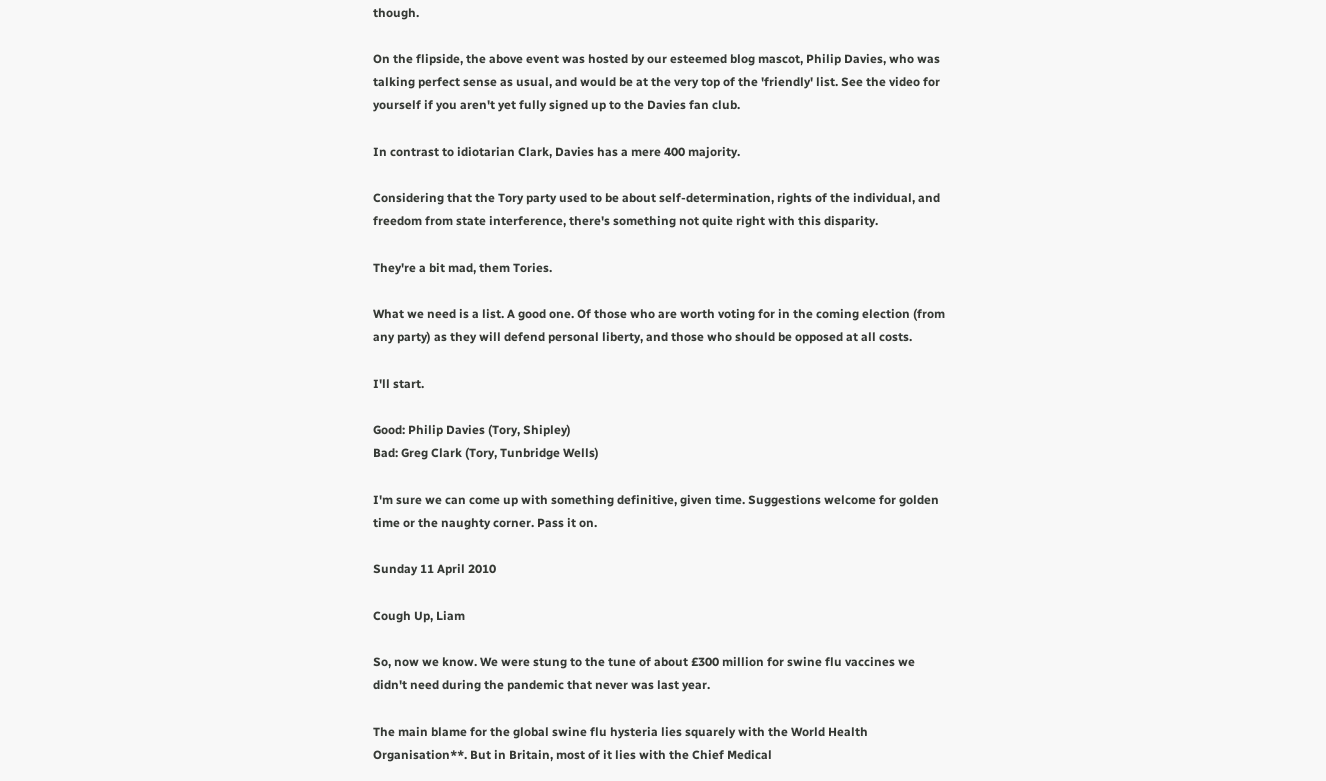though.

On the flipside, the above event was hosted by our esteemed blog mascot, Philip Davies, who was talking perfect sense as usual, and would be at the very top of the 'friendly' list. See the video for yourself if you aren't yet fully signed up to the Davies fan club.

In contrast to idiotarian Clark, Davies has a mere 400 majority.

Considering that the Tory party used to be about self-determination, rights of the individual, and freedom from state interference, there's something not quite right with this disparity.

They're a bit mad, them Tories.

What we need is a list. A good one. Of those who are worth voting for in the coming election (from any party) as they will defend personal liberty, and those who should be opposed at all costs.

I'll start.

Good: Philip Davies (Tory, Shipley)
Bad: Greg Clark (Tory, Tunbridge Wells)

I'm sure we can come up with something definitive, given time. Suggestions welcome for golden time or the naughty corner. Pass it on.

Sunday 11 April 2010

Cough Up, Liam

So, now we know. We were stung to the tune of about £300 million for swine flu vaccines we didn't need during the pandemic that never was last year.

The main blame for the global swine flu hysteria lies squarely with the World Health Organisation**. But in Britain, most of it lies with the Chief Medical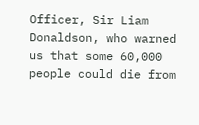Officer, Sir Liam Donaldson, who warned us that some 60,000 people could die from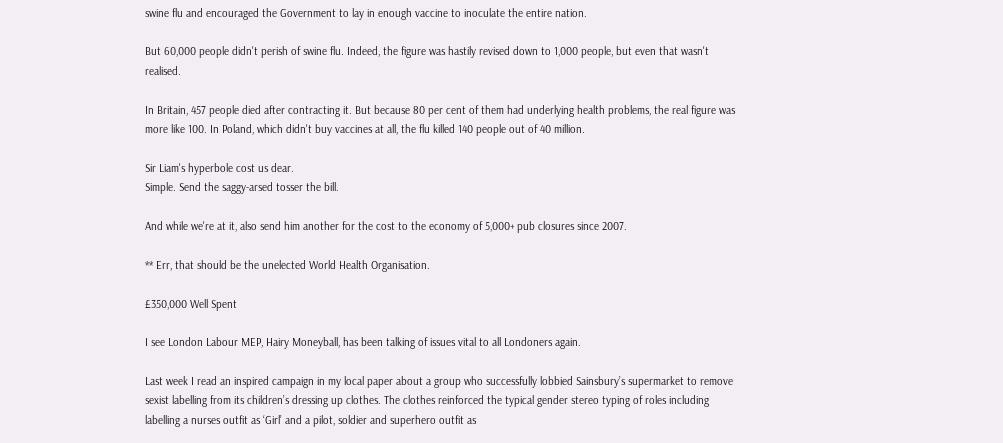swine flu and encouraged the Government to lay in enough vaccine to inoculate the entire nation.

But 60,000 people didn't perish of swine flu. Indeed, the figure was hastily revised down to 1,000 people, but even that wasn't realised.

In Britain, 457 people died after contracting it. But because 80 per cent of them had underlying health problems, the real figure was more like 100. In Poland, which didn't buy vaccines at all, the flu killed 140 people out of 40 million.

Sir Liam's hyperbole cost us dear.
Simple. Send the saggy-arsed tosser the bill.

And while we're at it, also send him another for the cost to the economy of 5,000+ pub closures since 2007.

** Err, that should be the unelected World Health Organisation.

£350,000 Well Spent

I see London Labour MEP, Hairy Moneyball, has been talking of issues vital to all Londoners again.

Last week I read an inspired campaign in my local paper about a group who successfully lobbied Sainsbury’s supermarket to remove sexist labelling from its children’s dressing up clothes. The clothes reinforced the typical gender stereo typing of roles including labelling a nurses outfit as ‘Girl’ and a pilot, soldier and superhero outfit as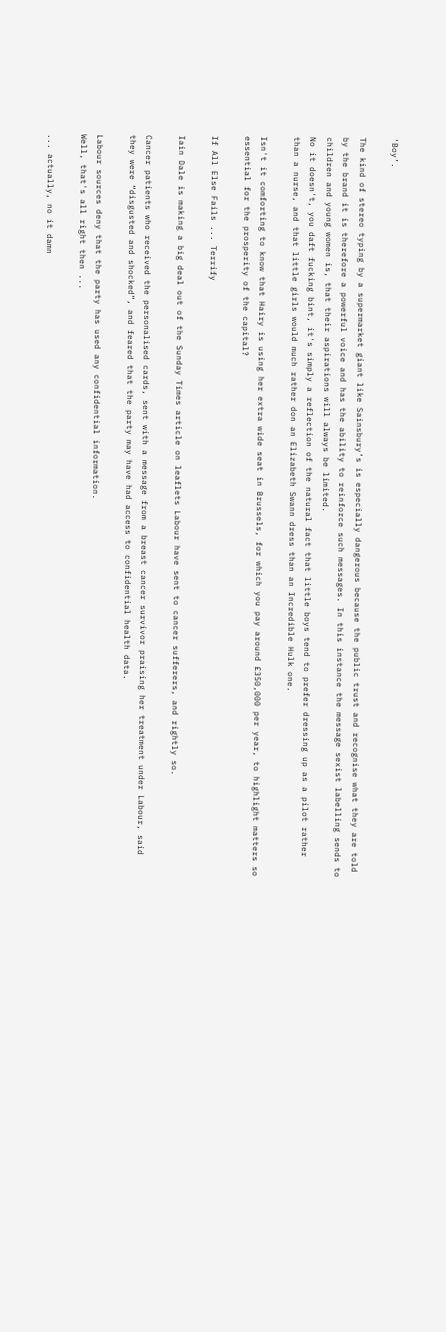‘Boy’.

The kind of stereo typing by a supermarket giant like Sainsbury’s is especially dangerous because the public trust and recognise what they are told by the brand it is therefore a powerful voice and has the ability to reinforce such messages. In this instance the message sexist labelling sends to children and young women is, that their aspirations will always be limited.
No it doesn't, you daft fucking bint, it's simply a reflection of the natural fact that little boys tend to prefer dressing up as a pilot rather than a nurse, and that little girls would much rather don an Elizabeth Swann dress than an Incredible Hulk one.

Isn't it comforting to know that Hairy is using her extra wide seat in Brussels, for which you pay around £350,000 per year, to highlight matters so essential for the prosperity of the capital?

If All Else Fails ... Terrify

Iain Dale is making a big deal out of the Sunday Times article on leaflets Labour have sent to cancer sufferers, and rightly so.

Cancer patients who received the personalised cards, sent with a message from a breast cancer survivor praising her treatment under Labour, said they were “disgusted and shocked”, and feared that the party may have had access to confidential health data.

Labour sources deny that the party has used any confidential information.
Well, that's all right then ...

... actually, no it damn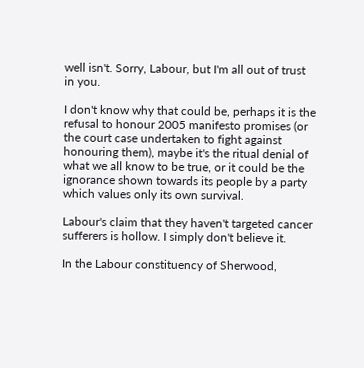well isn't. Sorry, Labour, but I'm all out of trust in you.

I don't know why that could be, perhaps it is the refusal to honour 2005 manifesto promises (or the court case undertaken to fight against honouring them), maybe it's the ritual denial of what we all know to be true, or it could be the ignorance shown towards its people by a party which values only its own survival.

Labour's claim that they haven't targeted cancer sufferers is hollow. I simply don't believe it.

In the Labour constituency of Sherwood,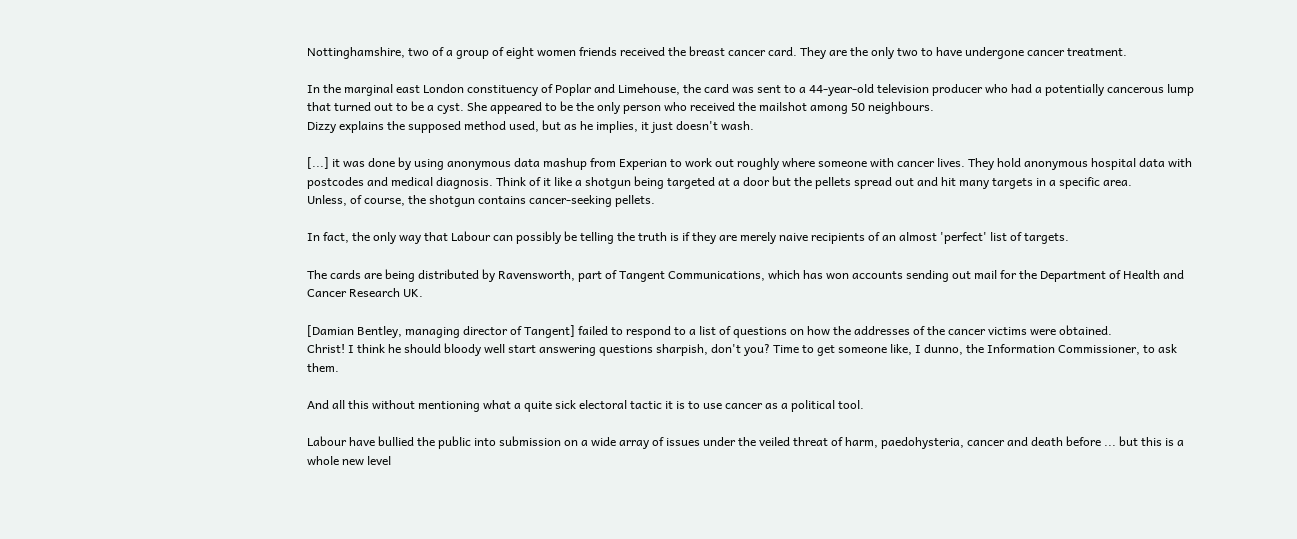Nottinghamshire, two of a group of eight women friends received the breast cancer card. They are the only two to have undergone cancer treatment.

In the marginal east London constituency of Poplar and Limehouse, the card was sent to a 44-year-old television producer who had a potentially cancerous lump that turned out to be a cyst. She appeared to be the only person who received the mailshot among 50 neighbours.
Dizzy explains the supposed method used, but as he implies, it just doesn't wash.

[...] it was done by using anonymous data mashup from Experian to work out roughly where someone with cancer lives. They hold anonymous hospital data with postcodes and medical diagnosis. Think of it like a shotgun being targeted at a door but the pellets spread out and hit many targets in a specific area.
Unless, of course, the shotgun contains cancer-seeking pellets.

In fact, the only way that Labour can possibly be telling the truth is if they are merely naive recipients of an almost 'perfect' list of targets.

The cards are being distributed by Ravensworth, part of Tangent Communications, which has won accounts sending out mail for the Department of Health and Cancer Research UK.

[Damian Bentley, managing director of Tangent] failed to respond to a list of questions on how the addresses of the cancer victims were obtained.
Christ! I think he should bloody well start answering questions sharpish, don't you? Time to get someone like, I dunno, the Information Commissioner, to ask them.

And all this without mentioning what a quite sick electoral tactic it is to use cancer as a political tool.

Labour have bullied the public into submission on a wide array of issues under the veiled threat of harm, paedohysteria, cancer and death before ... but this is a whole new level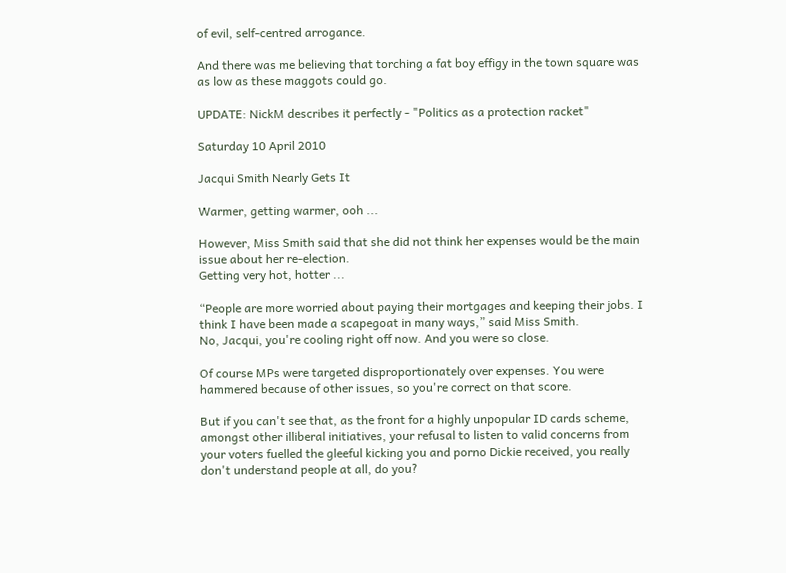of evil, self-centred arrogance.

And there was me believing that torching a fat boy effigy in the town square was as low as these maggots could go.

UPDATE: NickM describes it perfectly - "Politics as a protection racket"

Saturday 10 April 2010

Jacqui Smith Nearly Gets It

Warmer, getting warmer, ooh ...

However, Miss Smith said that she did not think her expenses would be the main issue about her re-election.
Getting very hot, hotter ...

“People are more worried about paying their mortgages and keeping their jobs. I think I have been made a scapegoat in many ways,” said Miss Smith.
No, Jacqui, you're cooling right off now. And you were so close.

Of course MPs were targeted disproportionately over expenses. You were hammered because of other issues, so you're correct on that score.

But if you can't see that, as the front for a highly unpopular ID cards scheme, amongst other illiberal initiatives, your refusal to listen to valid concerns from your voters fuelled the gleeful kicking you and porno Dickie received, you really don't understand people at all, do you?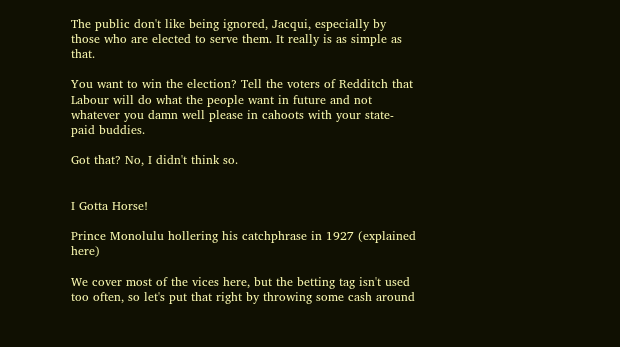The public don't like being ignored, Jacqui, especially by those who are elected to serve them. It really is as simple as that.

You want to win the election? Tell the voters of Redditch that Labour will do what the people want in future and not whatever you damn well please in cahoots with your state-paid buddies.

Got that? No, I didn't think so.


I Gotta Horse!

Prince Monolulu hollering his catchphrase in 1927 (explained here)

We cover most of the vices here, but the betting tag isn't used too often, so let's put that right by throwing some cash around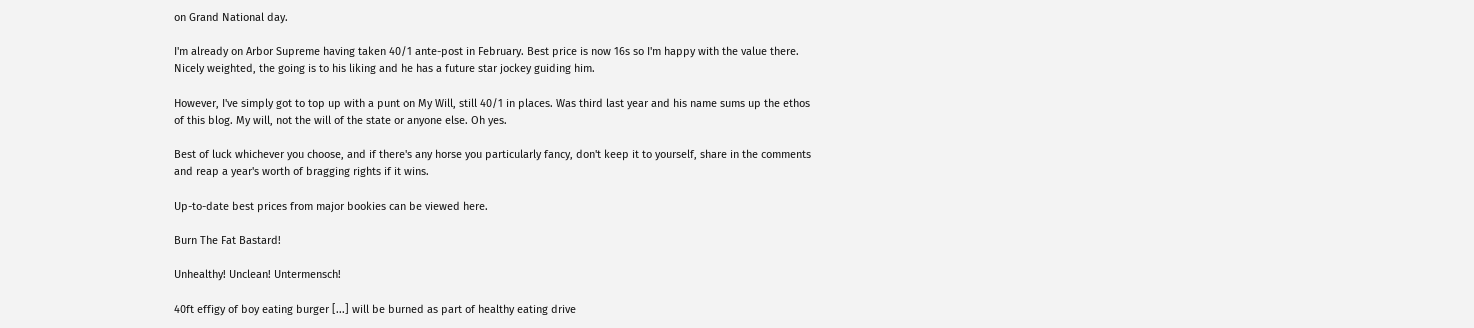on Grand National day.

I'm already on Arbor Supreme having taken 40/1 ante-post in February. Best price is now 16s so I'm happy with the value there. Nicely weighted, the going is to his liking and he has a future star jockey guiding him.

However, I've simply got to top up with a punt on My Will, still 40/1 in places. Was third last year and his name sums up the ethos of this blog. My will, not the will of the state or anyone else. Oh yes.

Best of luck whichever you choose, and if there's any horse you particularly fancy, don't keep it to yourself, share in the comments and reap a year's worth of bragging rights if it wins.

Up-to-date best prices from major bookies can be viewed here.

Burn The Fat Bastard!

Unhealthy! Unclean! Untermensch!

40ft effigy of boy eating burger [...] will be burned as part of healthy eating drive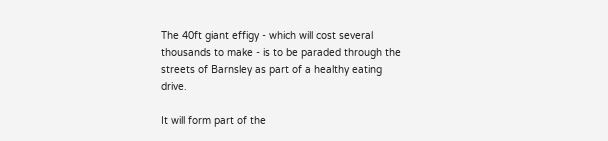The 40ft giant effigy - which will cost several thousands to make - is to be paraded through the streets of Barnsley as part of a healthy eating drive.

It will form part of the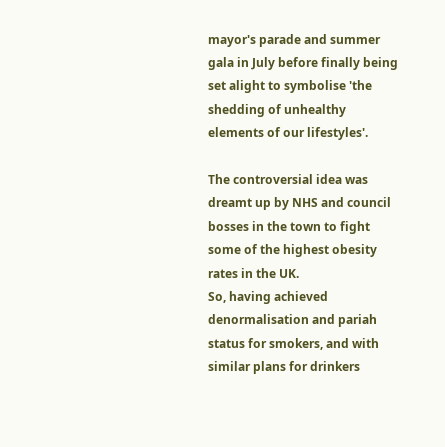mayor's parade and summer gala in July before finally being set alight to symbolise 'the shedding of unhealthy elements of our lifestyles'.

The controversial idea was dreamt up by NHS and council bosses in the town to fight some of the highest obesity rates in the UK.
So, having achieved denormalisation and pariah status for smokers, and with similar plans for drinkers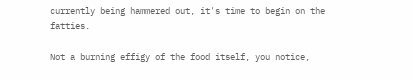currently being hammered out, it's time to begin on the fatties.

Not a burning effigy of the food itself, you notice,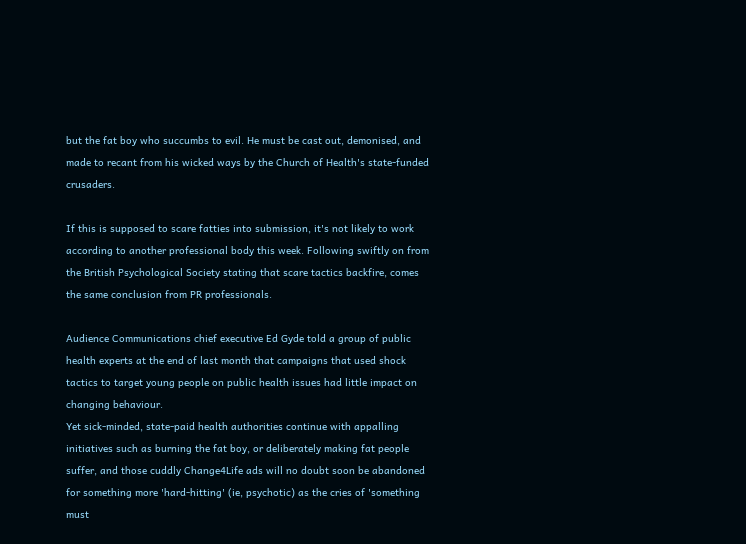but the fat boy who succumbs to evil. He must be cast out, demonised, and made to recant from his wicked ways by the Church of Health's state-funded crusaders.

If this is supposed to scare fatties into submission, it's not likely to work according to another professional body this week. Following swiftly on from the British Psychological Society stating that scare tactics backfire, comes the same conclusion from PR professionals.

Audience Communications chief executive Ed Gyde told a group of public health experts at the end of last month that campaigns that used shock tactics to target young people on public health issues had little impact on changing behaviour.
Yet sick-minded, state-paid health authorities continue with appalling initiatives such as burning the fat boy, or deliberately making fat people suffer, and those cuddly Change4Life ads will no doubt soon be abandoned for something more 'hard-hitting' (ie, psychotic) as the cries of 'something must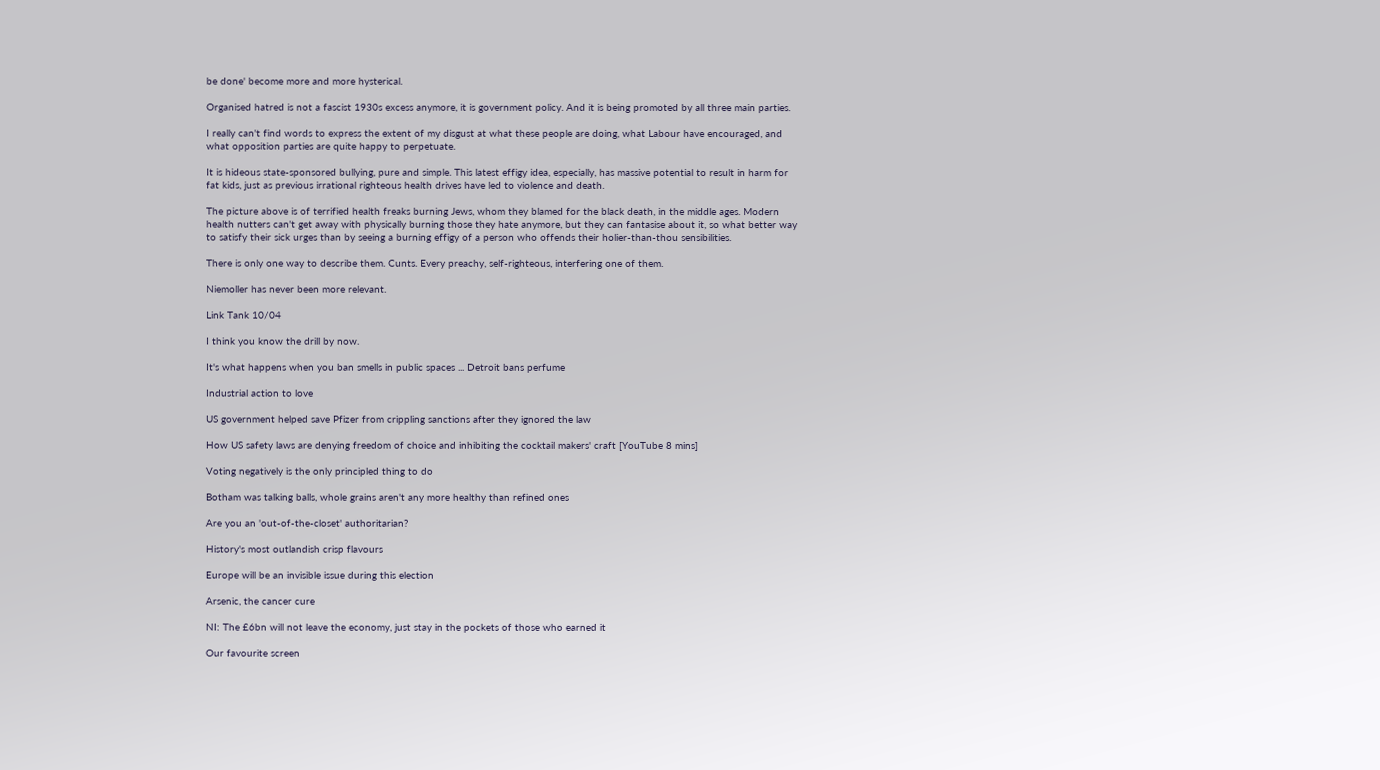be done' become more and more hysterical.

Organised hatred is not a fascist 1930s excess anymore, it is government policy. And it is being promoted by all three main parties.

I really can't find words to express the extent of my disgust at what these people are doing, what Labour have encouraged, and what opposition parties are quite happy to perpetuate.

It is hideous state-sponsored bullying, pure and simple. This latest effigy idea, especially, has massive potential to result in harm for fat kids, just as previous irrational righteous health drives have led to violence and death.

The picture above is of terrified health freaks burning Jews, whom they blamed for the black death, in the middle ages. Modern health nutters can't get away with physically burning those they hate anymore, but they can fantasise about it, so what better way to satisfy their sick urges than by seeing a burning effigy of a person who offends their holier-than-thou sensibilities.

There is only one way to describe them. Cunts. Every preachy, self-righteous, interfering one of them.

Niemoller has never been more relevant.

Link Tank 10/04

I think you know the drill by now.

It's what happens when you ban smells in public spaces ... Detroit bans perfume

Industrial action to love

US government helped save Pfizer from crippling sanctions after they ignored the law

How US safety laws are denying freedom of choice and inhibiting the cocktail makers' craft [YouTube 8 mins]

Voting negatively is the only principled thing to do

Botham was talking balls, whole grains aren't any more healthy than refined ones

Are you an 'out-of-the-closet' authoritarian?

History's most outlandish crisp flavours

Europe will be an invisible issue during this election

Arsenic, the cancer cure

NI: The £6bn will not leave the economy, just stay in the pockets of those who earned it

Our favourite screen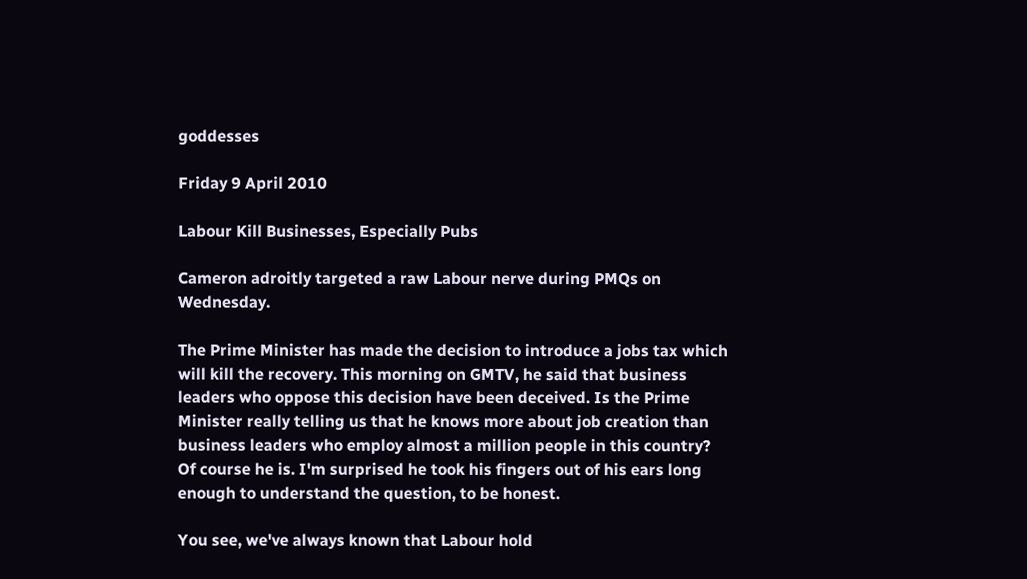goddesses

Friday 9 April 2010

Labour Kill Businesses, Especially Pubs

Cameron adroitly targeted a raw Labour nerve during PMQs on Wednesday.

The Prime Minister has made the decision to introduce a jobs tax which will kill the recovery. This morning on GMTV, he said that business leaders who oppose this decision have been deceived. Is the Prime Minister really telling us that he knows more about job creation than business leaders who employ almost a million people in this country?
Of course he is. I'm surprised he took his fingers out of his ears long enough to understand the question, to be honest.

You see, we've always known that Labour hold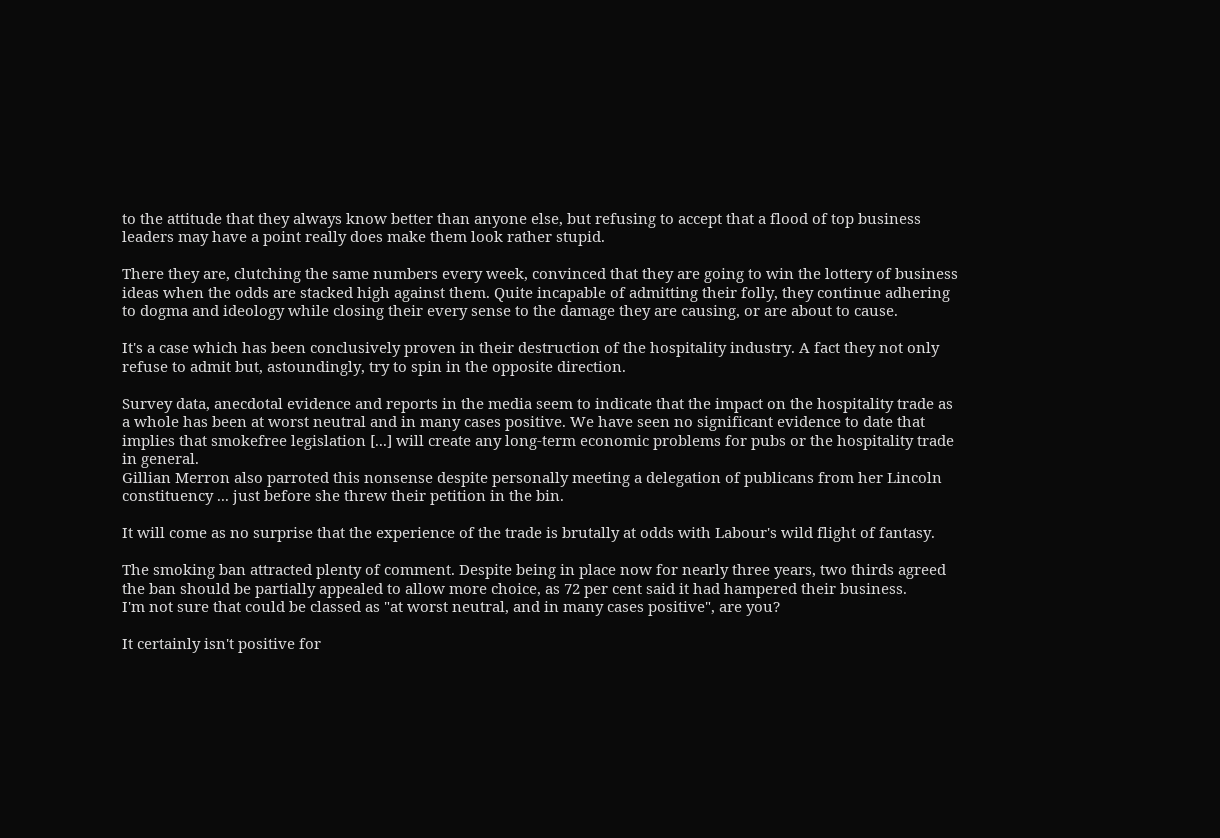to the attitude that they always know better than anyone else, but refusing to accept that a flood of top business leaders may have a point really does make them look rather stupid.

There they are, clutching the same numbers every week, convinced that they are going to win the lottery of business ideas when the odds are stacked high against them. Quite incapable of admitting their folly, they continue adhering to dogma and ideology while closing their every sense to the damage they are causing, or are about to cause.

It's a case which has been conclusively proven in their destruction of the hospitality industry. A fact they not only refuse to admit but, astoundingly, try to spin in the opposite direction.

Survey data, anecdotal evidence and reports in the media seem to indicate that the impact on the hospitality trade as a whole has been at worst neutral and in many cases positive. We have seen no significant evidence to date that implies that smokefree legislation [...] will create any long-term economic problems for pubs or the hospitality trade in general.
Gillian Merron also parroted this nonsense despite personally meeting a delegation of publicans from her Lincoln constituency ... just before she threw their petition in the bin.

It will come as no surprise that the experience of the trade is brutally at odds with Labour's wild flight of fantasy.

The smoking ban attracted plenty of comment. Despite being in place now for nearly three years, two thirds agreed the ban should be partially appealed to allow more choice, as 72 per cent said it had hampered their business.
I'm not sure that could be classed as "at worst neutral, and in many cases positive", are you?

It certainly isn't positive for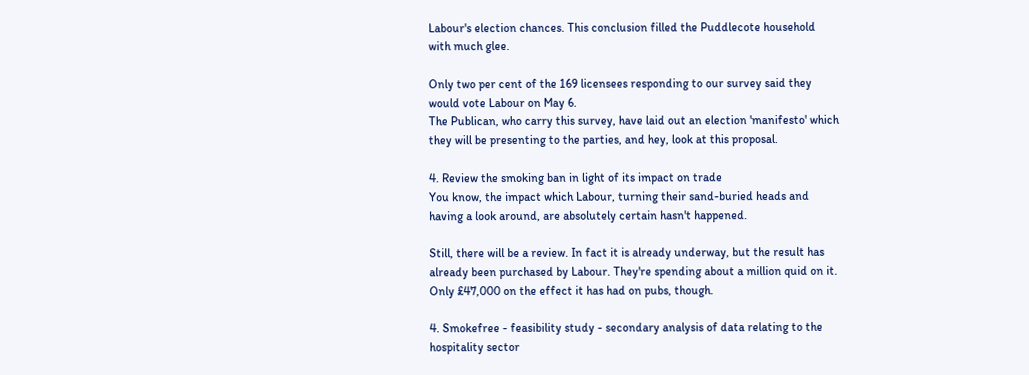Labour's election chances. This conclusion filled the Puddlecote household with much glee.

Only two per cent of the 169 licensees responding to our survey said they would vote Labour on May 6.
The Publican, who carry this survey, have laid out an election 'manifesto' which they will be presenting to the parties, and hey, look at this proposal.

4. Review the smoking ban in light of its impact on trade
You know, the impact which Labour, turning their sand-buried heads and having a look around, are absolutely certain hasn't happened.

Still, there will be a review. In fact it is already underway, but the result has already been purchased by Labour. They're spending about a million quid on it. Only £47,000 on the effect it has had on pubs, though.

4. Smokefree - feasibility study - secondary analysis of data relating to the hospitality sector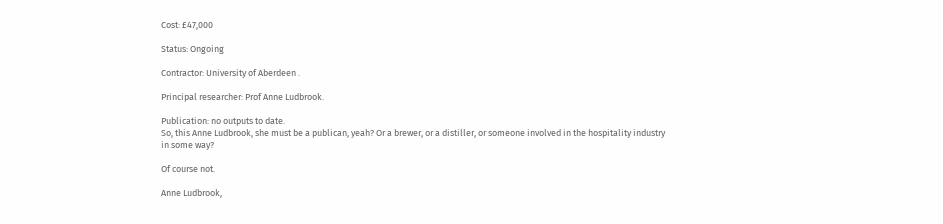Cost: £47,000

Status: Ongoing

Contractor: University of Aberdeen .

Principal researcher: Prof Anne Ludbrook.

Publication: no outputs to date.
So, this Anne Ludbrook, she must be a publican, yeah? Or a brewer, or a distiller, or someone involved in the hospitality industry in some way?

Of course not.

Anne Ludbrook,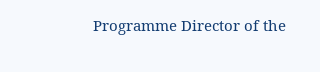Programme Director of the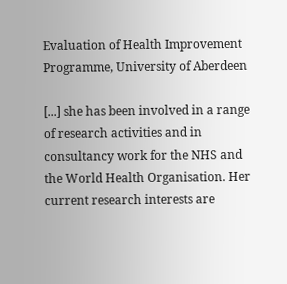Evaluation of Health Improvement Programme, University of Aberdeen

[...] she has been involved in a range of research activities and in consultancy work for the NHS and the World Health Organisation. Her current research interests are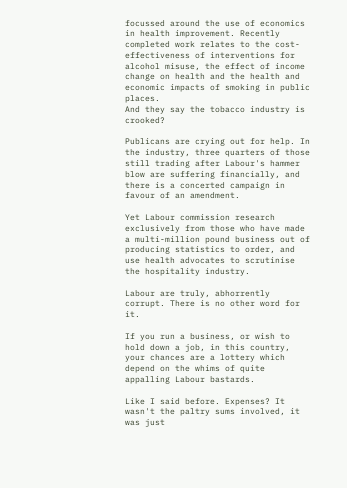focussed around the use of economics in health improvement. Recently completed work relates to the cost-effectiveness of interventions for alcohol misuse, the effect of income change on health and the health and economic impacts of smoking in public places.
And they say the tobacco industry is crooked?

Publicans are crying out for help. In the industry, three quarters of those still trading after Labour's hammer blow are suffering financially, and there is a concerted campaign in favour of an amendment.

Yet Labour commission research exclusively from those who have made a multi-million pound business out of producing statistics to order, and use health advocates to scrutinise the hospitality industry.

Labour are truly, abhorrently corrupt. There is no other word for it.

If you run a business, or wish to hold down a job, in this country, your chances are a lottery which depend on the whims of quite appalling Labour bastards.

Like I said before. Expenses? It wasn't the paltry sums involved, it was just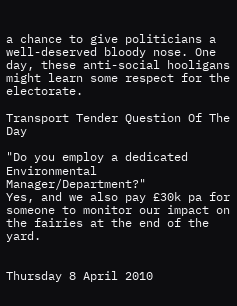a chance to give politicians a well-deserved bloody nose. One day, these anti-social hooligans might learn some respect for the electorate.

Transport Tender Question Of The Day

"Do you employ a dedicated Environmental Manager/Department?"
Yes, and we also pay £30k pa for someone to monitor our impact on the fairies at the end of the yard.


Thursday 8 April 2010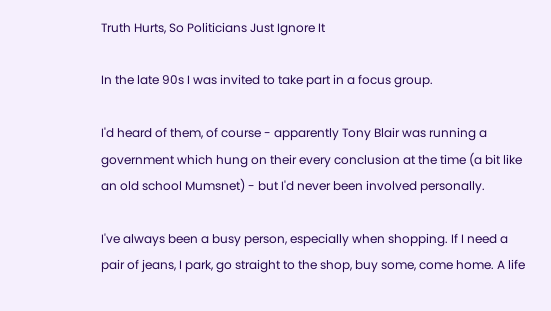Truth Hurts, So Politicians Just Ignore It

In the late 90s I was invited to take part in a focus group.

I'd heard of them, of course - apparently Tony Blair was running a government which hung on their every conclusion at the time (a bit like an old school Mumsnet) - but I'd never been involved personally.

I've always been a busy person, especially when shopping. If I need a pair of jeans, I park, go straight to the shop, buy some, come home. A life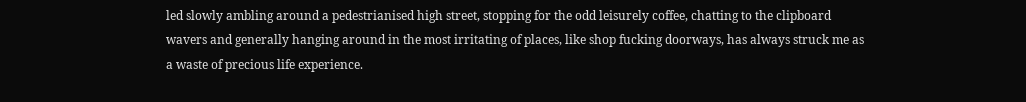led slowly ambling around a pedestrianised high street, stopping for the odd leisurely coffee, chatting to the clipboard wavers and generally hanging around in the most irritating of places, like shop fucking doorways, has always struck me as a waste of precious life experience.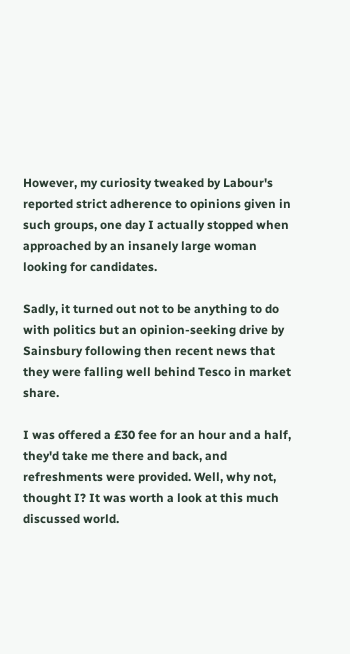However, my curiosity tweaked by Labour's reported strict adherence to opinions given in such groups, one day I actually stopped when approached by an insanely large woman looking for candidates.

Sadly, it turned out not to be anything to do with politics but an opinion-seeking drive by Sainsbury following then recent news that they were falling well behind Tesco in market share.

I was offered a £30 fee for an hour and a half, they'd take me there and back, and refreshments were provided. Well, why not, thought I? It was worth a look at this much discussed world.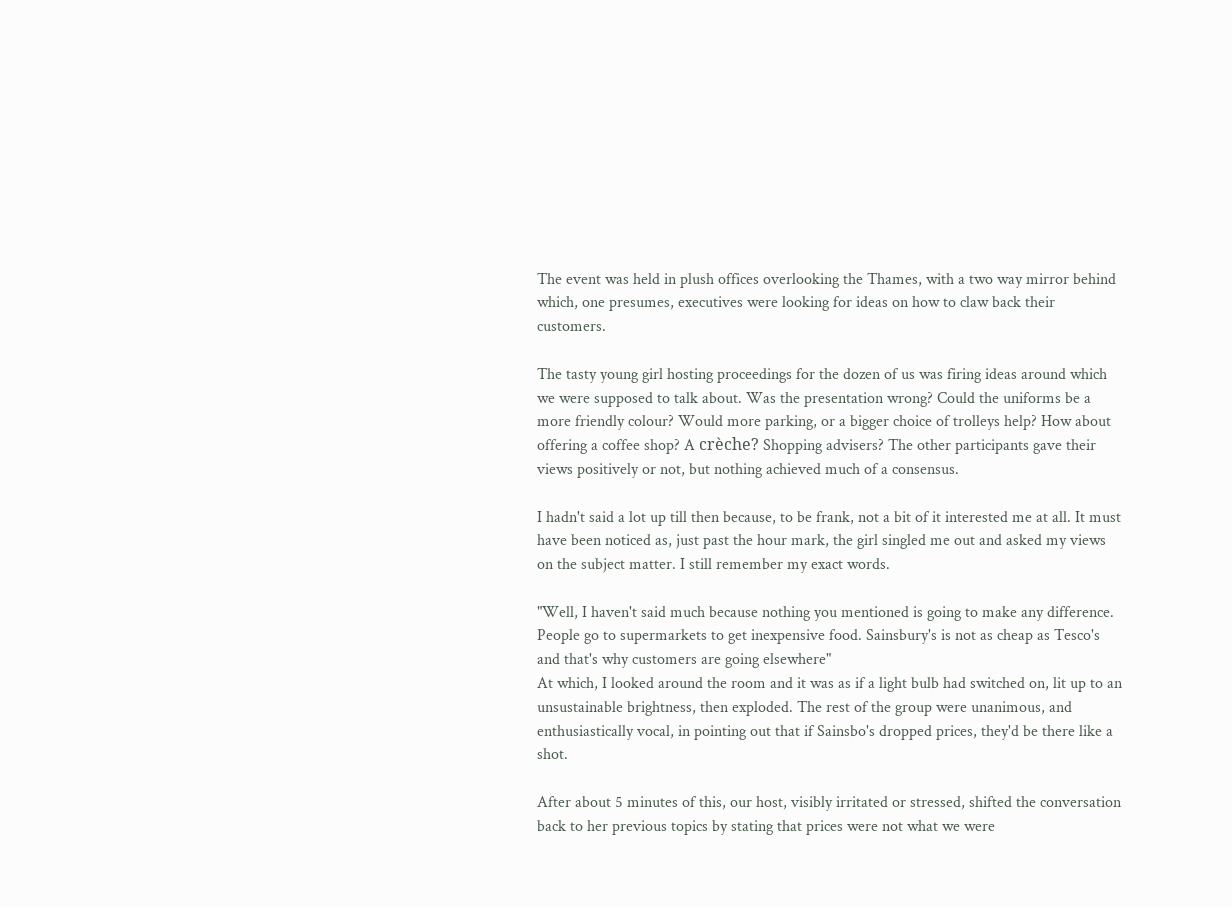The event was held in plush offices overlooking the Thames, with a two way mirror behind which, one presumes, executives were looking for ideas on how to claw back their customers.

The tasty young girl hosting proceedings for the dozen of us was firing ideas around which we were supposed to talk about. Was the presentation wrong? Could the uniforms be a more friendly colour? Would more parking, or a bigger choice of trolleys help? How about offering a coffee shop? A crèche? Shopping advisers? The other participants gave their views positively or not, but nothing achieved much of a consensus.

I hadn't said a lot up till then because, to be frank, not a bit of it interested me at all. It must have been noticed as, just past the hour mark, the girl singled me out and asked my views on the subject matter. I still remember my exact words.

"Well, I haven't said much because nothing you mentioned is going to make any difference. People go to supermarkets to get inexpensive food. Sainsbury's is not as cheap as Tesco's and that's why customers are going elsewhere"
At which, I looked around the room and it was as if a light bulb had switched on, lit up to an unsustainable brightness, then exploded. The rest of the group were unanimous, and enthusiastically vocal, in pointing out that if Sainsbo's dropped prices, they'd be there like a shot.

After about 5 minutes of this, our host, visibly irritated or stressed, shifted the conversation back to her previous topics by stating that prices were not what we were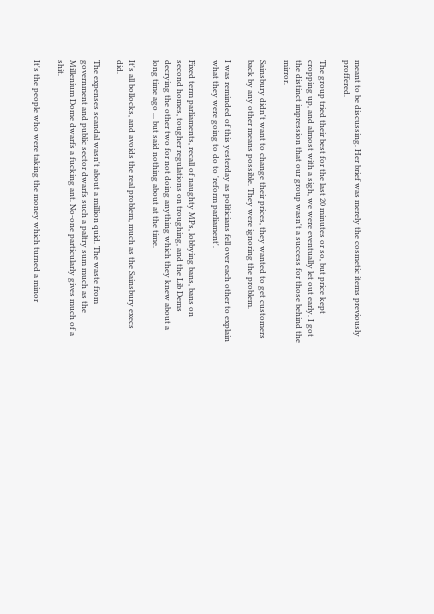meant to be discussing. Her brief was merely the cosmetic items previously proffered.

The group tried their best for the last 20 minutes or so, but price kept cropping up, and almost with a sigh, we were eventually let out early. I got the distinct impression that our group wasn't a success for those behind the mirror.

Sainsbury didn't want to change their prices, they wanted to get customers back by any other means possible. They were ignoring the problem.

I was reminded of this yesterday as politicians fell over each other to explain what they were going to do to 'reform parliament'.

Fixed term parliaments, recall of naughty MPs, lobbying bans, bans on second homes, tougher regulations on troughing, and the Lib Dems decrying the other two for not doing anything which they knew about a long time ago ... but said nothing about at the time.

It's all bollocks, and avoids the real problem, much as the Sainsbury execs did.

The expenses scandal wasn't about a million quid. The waste from government and public sector dwarfs such a paltry sum much as the Millenium Dome dwarfs a fucking ant. No-one particularly gives much of a shit.

It's the people who were taking the money which turned a minor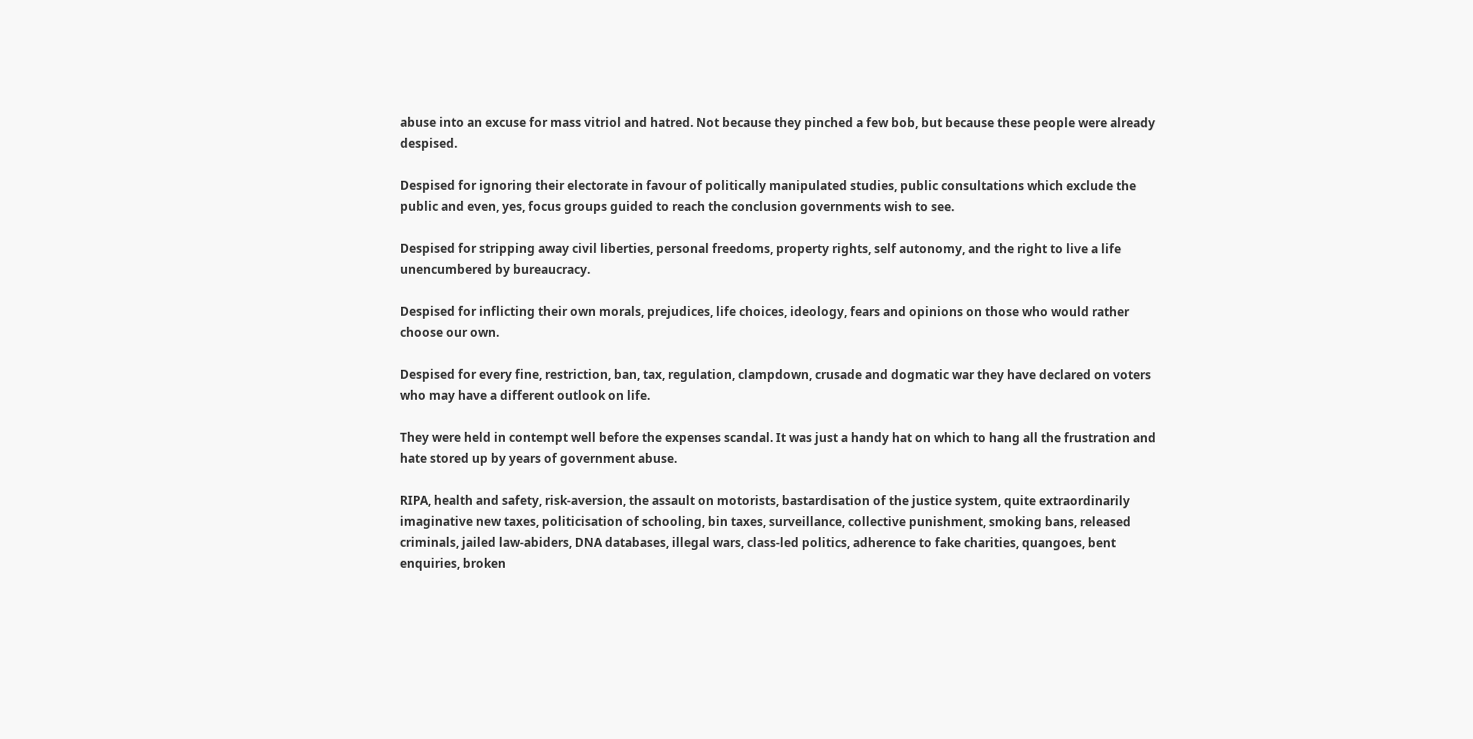abuse into an excuse for mass vitriol and hatred. Not because they pinched a few bob, but because these people were already despised.

Despised for ignoring their electorate in favour of politically manipulated studies, public consultations which exclude the public and even, yes, focus groups guided to reach the conclusion governments wish to see.

Despised for stripping away civil liberties, personal freedoms, property rights, self autonomy, and the right to live a life unencumbered by bureaucracy.

Despised for inflicting their own morals, prejudices, life choices, ideology, fears and opinions on those who would rather choose our own.

Despised for every fine, restriction, ban, tax, regulation, clampdown, crusade and dogmatic war they have declared on voters who may have a different outlook on life.

They were held in contempt well before the expenses scandal. It was just a handy hat on which to hang all the frustration and hate stored up by years of government abuse.

RIPA, health and safety, risk-aversion, the assault on motorists, bastardisation of the justice system, quite extraordinarily imaginative new taxes, politicisation of schooling, bin taxes, surveillance, collective punishment, smoking bans, released criminals, jailed law-abiders, DNA databases, illegal wars, class-led politics, adherence to fake charities, quangoes, bent enquiries, broken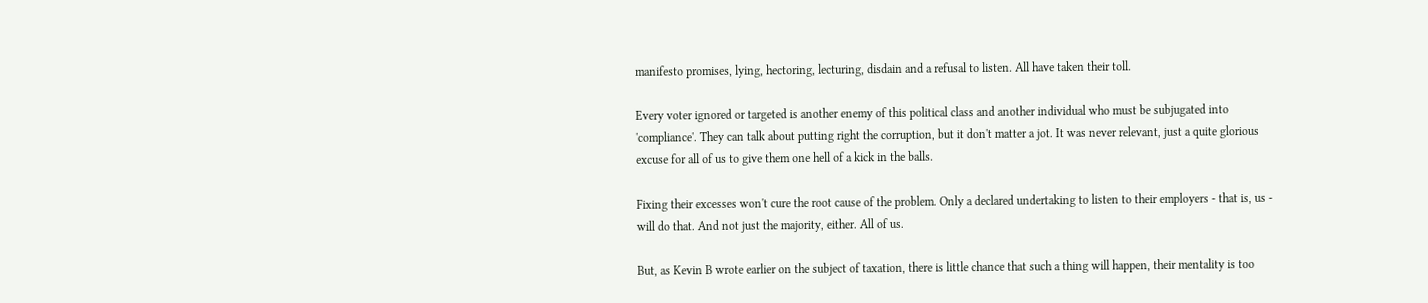manifesto promises, lying, hectoring, lecturing, disdain and a refusal to listen. All have taken their toll.

Every voter ignored or targeted is another enemy of this political class and another individual who must be subjugated into 'compliance'. They can talk about putting right the corruption, but it don't matter a jot. It was never relevant, just a quite glorious excuse for all of us to give them one hell of a kick in the balls.

Fixing their excesses won't cure the root cause of the problem. Only a declared undertaking to listen to their employers - that is, us - will do that. And not just the majority, either. All of us.

But, as Kevin B wrote earlier on the subject of taxation, there is little chance that such a thing will happen, their mentality is too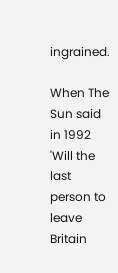ingrained.

When The Sun said in 1992 'Will the last person to leave Britain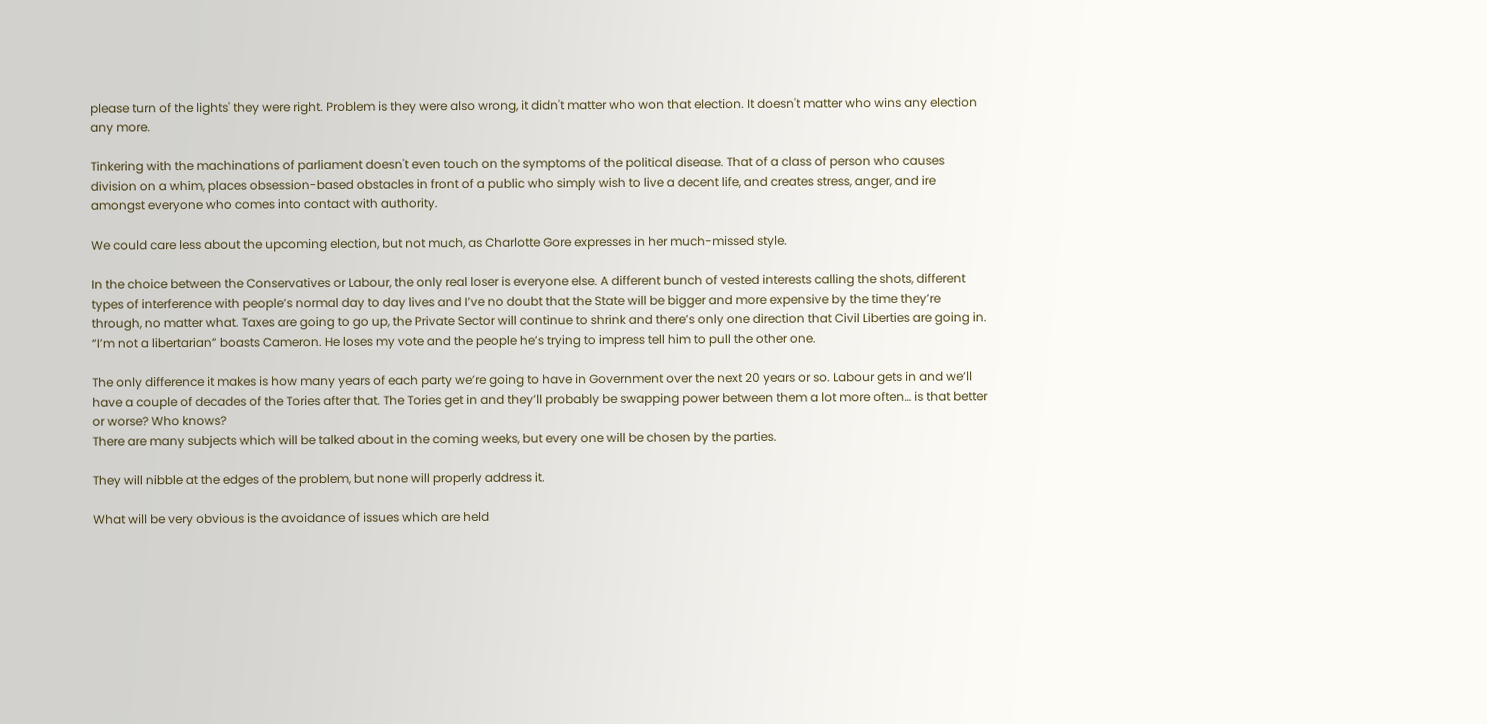please turn of the lights' they were right. Problem is they were also wrong, it didn't matter who won that election. It doesn't matter who wins any election any more.

Tinkering with the machinations of parliament doesn't even touch on the symptoms of the political disease. That of a class of person who causes division on a whim, places obsession-based obstacles in front of a public who simply wish to live a decent life, and creates stress, anger, and ire amongst everyone who comes into contact with authority.

We could care less about the upcoming election, but not much, as Charlotte Gore expresses in her much-missed style.

In the choice between the Conservatives or Labour, the only real loser is everyone else. A different bunch of vested interests calling the shots, different types of interference with people’s normal day to day lives and I’ve no doubt that the State will be bigger and more expensive by the time they’re through, no matter what. Taxes are going to go up, the Private Sector will continue to shrink and there’s only one direction that Civil Liberties are going in. “I’m not a libertarian” boasts Cameron. He loses my vote and the people he’s trying to impress tell him to pull the other one.

The only difference it makes is how many years of each party we’re going to have in Government over the next 20 years or so. Labour gets in and we’ll have a couple of decades of the Tories after that. The Tories get in and they’ll probably be swapping power between them a lot more often… is that better or worse? Who knows?
There are many subjects which will be talked about in the coming weeks, but every one will be chosen by the parties.

They will nibble at the edges of the problem, but none will properly address it.

What will be very obvious is the avoidance of issues which are held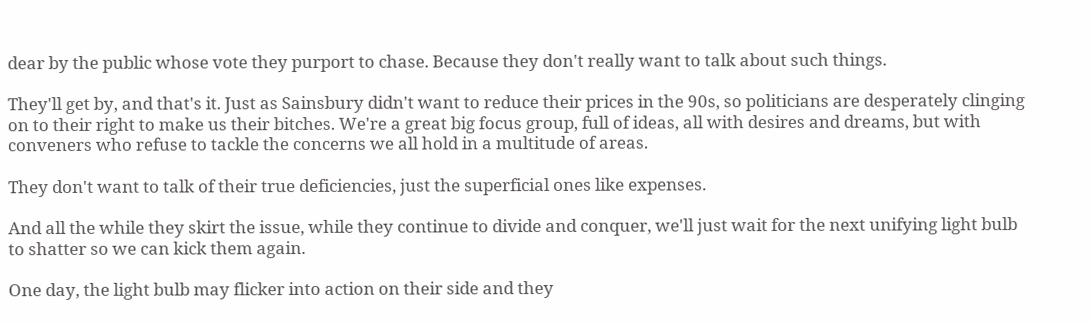dear by the public whose vote they purport to chase. Because they don't really want to talk about such things.

They'll get by, and that's it. Just as Sainsbury didn't want to reduce their prices in the 90s, so politicians are desperately clinging on to their right to make us their bitches. We're a great big focus group, full of ideas, all with desires and dreams, but with conveners who refuse to tackle the concerns we all hold in a multitude of areas.

They don't want to talk of their true deficiencies, just the superficial ones like expenses.

And all the while they skirt the issue, while they continue to divide and conquer, we'll just wait for the next unifying light bulb to shatter so we can kick them again.

One day, the light bulb may flicker into action on their side and they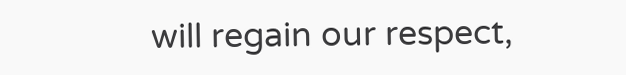will regain our respect,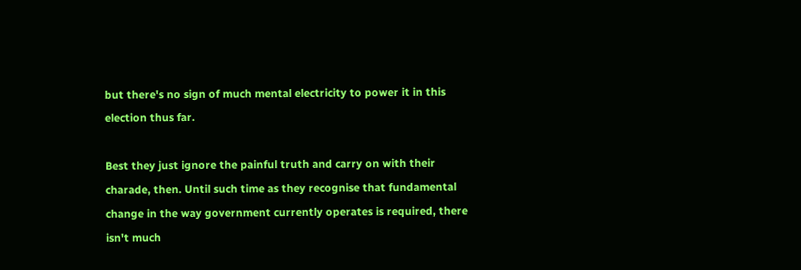but there's no sign of much mental electricity to power it in this election thus far.

Best they just ignore the painful truth and carry on with their charade, then. Until such time as they recognise that fundamental change in the way government currently operates is required, there isn't much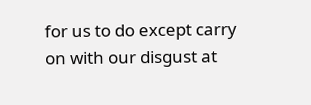for us to do except carry on with our disgust at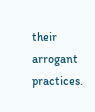their arrogant practices.